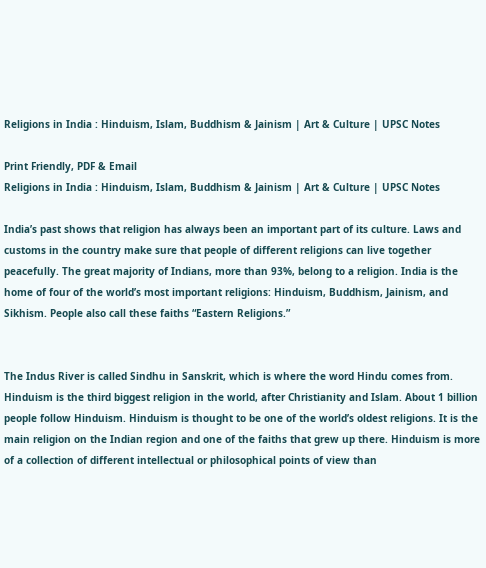Religions in India : Hinduism, Islam, Buddhism & Jainism | Art & Culture | UPSC Notes

Print Friendly, PDF & Email
Religions in India : Hinduism, Islam, Buddhism & Jainism | Art & Culture | UPSC Notes

India’s past shows that religion has always been an important part of its culture. Laws and customs in the country make sure that people of different religions can live together peacefully. The great majority of Indians, more than 93%, belong to a religion. India is the home of four of the world’s most important religions: Hinduism, Buddhism, Jainism, and Sikhism. People also call these faiths “Eastern Religions.”


The Indus River is called Sindhu in Sanskrit, which is where the word Hindu comes from. Hinduism is the third biggest religion in the world, after Christianity and Islam. About 1 billion people follow Hinduism. Hinduism is thought to be one of the world’s oldest religions. It is the main religion on the Indian region and one of the faiths that grew up there. Hinduism is more of a collection of different intellectual or philosophical points of view than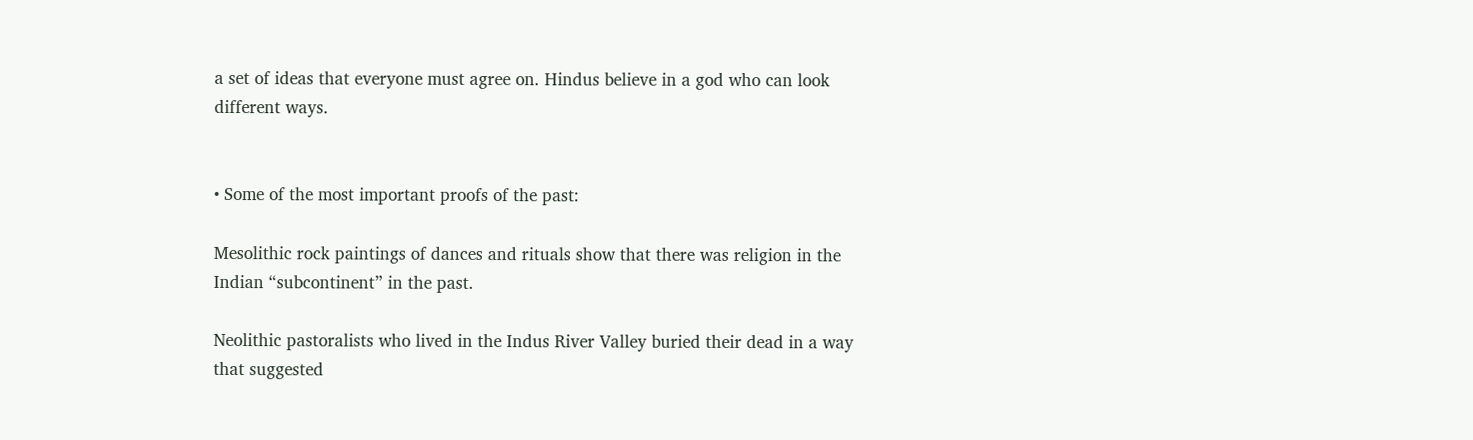a set of ideas that everyone must agree on. Hindus believe in a god who can look different ways.


• Some of the most important proofs of the past:

Mesolithic rock paintings of dances and rituals show that there was religion in the Indian “subcontinent” in the past.

Neolithic pastoralists who lived in the Indus River Valley buried their dead in a way that suggested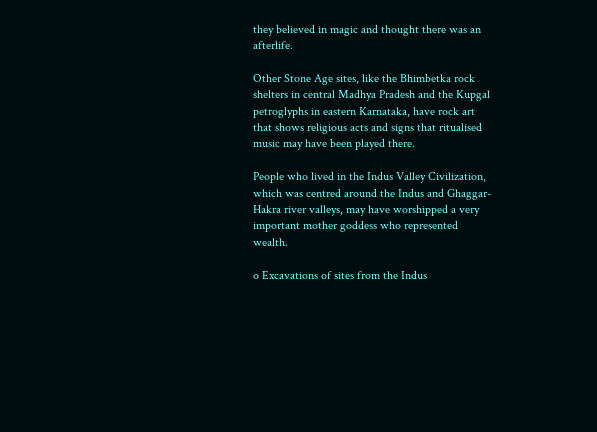they believed in magic and thought there was an afterlife.

Other Stone Age sites, like the Bhimbetka rock shelters in central Madhya Pradesh and the Kupgal petroglyphs in eastern Karnataka, have rock art that shows religious acts and signs that ritualised music may have been played there.

People who lived in the Indus Valley Civilization, which was centred around the Indus and Ghaggar-Hakra river valleys, may have worshipped a very important mother goddess who represented wealth.

o Excavations of sites from the Indus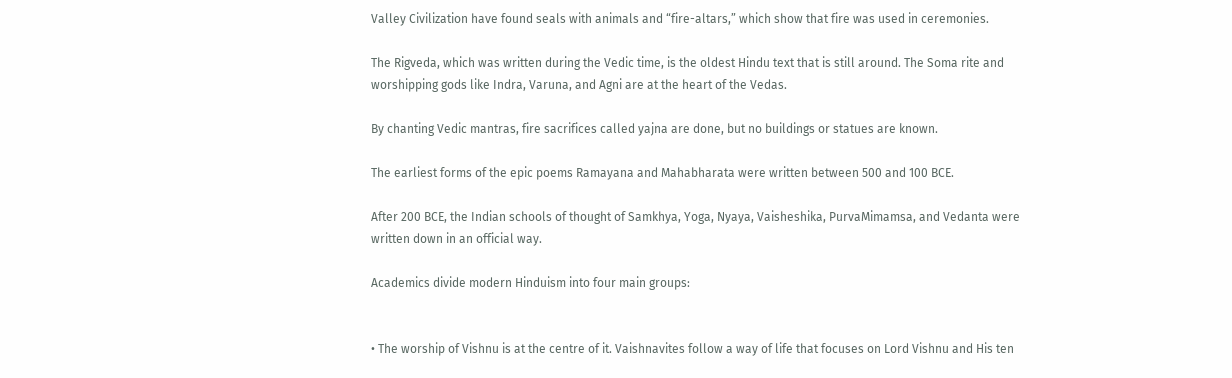Valley Civilization have found seals with animals and “fire-altars,” which show that fire was used in ceremonies.

The Rigveda, which was written during the Vedic time, is the oldest Hindu text that is still around. The Soma rite and worshipping gods like Indra, Varuna, and Agni are at the heart of the Vedas.

By chanting Vedic mantras, fire sacrifices called yajna are done, but no buildings or statues are known.

The earliest forms of the epic poems Ramayana and Mahabharata were written between 500 and 100 BCE.

After 200 BCE, the Indian schools of thought of Samkhya, Yoga, Nyaya, Vaisheshika, PurvaMimamsa, and Vedanta were written down in an official way.

Academics divide modern Hinduism into four main groups:


• The worship of Vishnu is at the centre of it. Vaishnavites follow a way of life that focuses on Lord Vishnu and His ten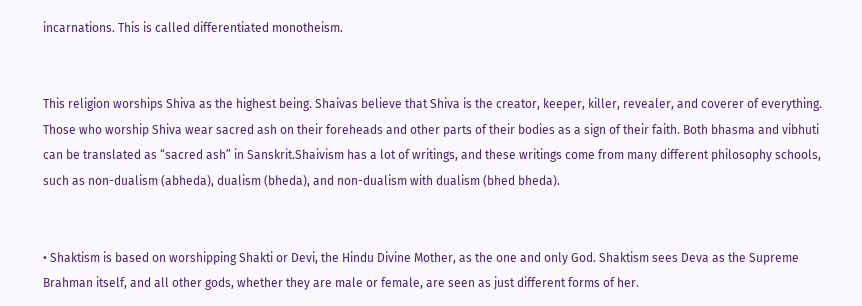incarnations. This is called differentiated monotheism.


This religion worships Shiva as the highest being. Shaivas believe that Shiva is the creator, keeper, killer, revealer, and coverer of everything. Those who worship Shiva wear sacred ash on their foreheads and other parts of their bodies as a sign of their faith. Both bhasma and vibhuti can be translated as “sacred ash” in Sanskrit.Shaivism has a lot of writings, and these writings come from many different philosophy schools, such as non-dualism (abheda), dualism (bheda), and non-dualism with dualism (bhed bheda).


• Shaktism is based on worshipping Shakti or Devi, the Hindu Divine Mother, as the one and only God. Shaktism sees Deva as the Supreme Brahman itself, and all other gods, whether they are male or female, are seen as just different forms of her.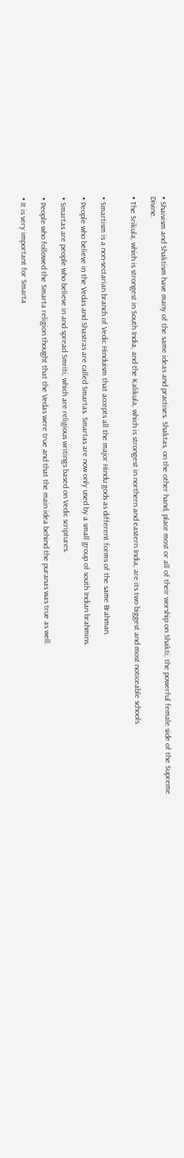• Shaivism and Shaktism have many of the same ideas and practises. Shaktas, on the other hand, place most or all of their worship on Shakti, the powerful female side of the Supreme Divine.

• The Srikula, which is strongest in South India, and the Kalikula, which is strongest in northern and eastern India, are its two biggest and most noticeable schools.


• Smartism is a non-sectarian branch of Vedic Hinduism that accepts all the major Hindu gods as different forms of the same Brahman.

• People who believe in the Vedas and Shastras are called Smartas. Smartas are now only used by a small group of south Indian brahmins.

• Smartas are people who believe in and spread Smriti, which are religious writings based on Vedic scriptures.

• People who followed the Smarta religion thought that the Vedas were true and that the main idea behind the puranas was true as well.

• It is very important for Smarta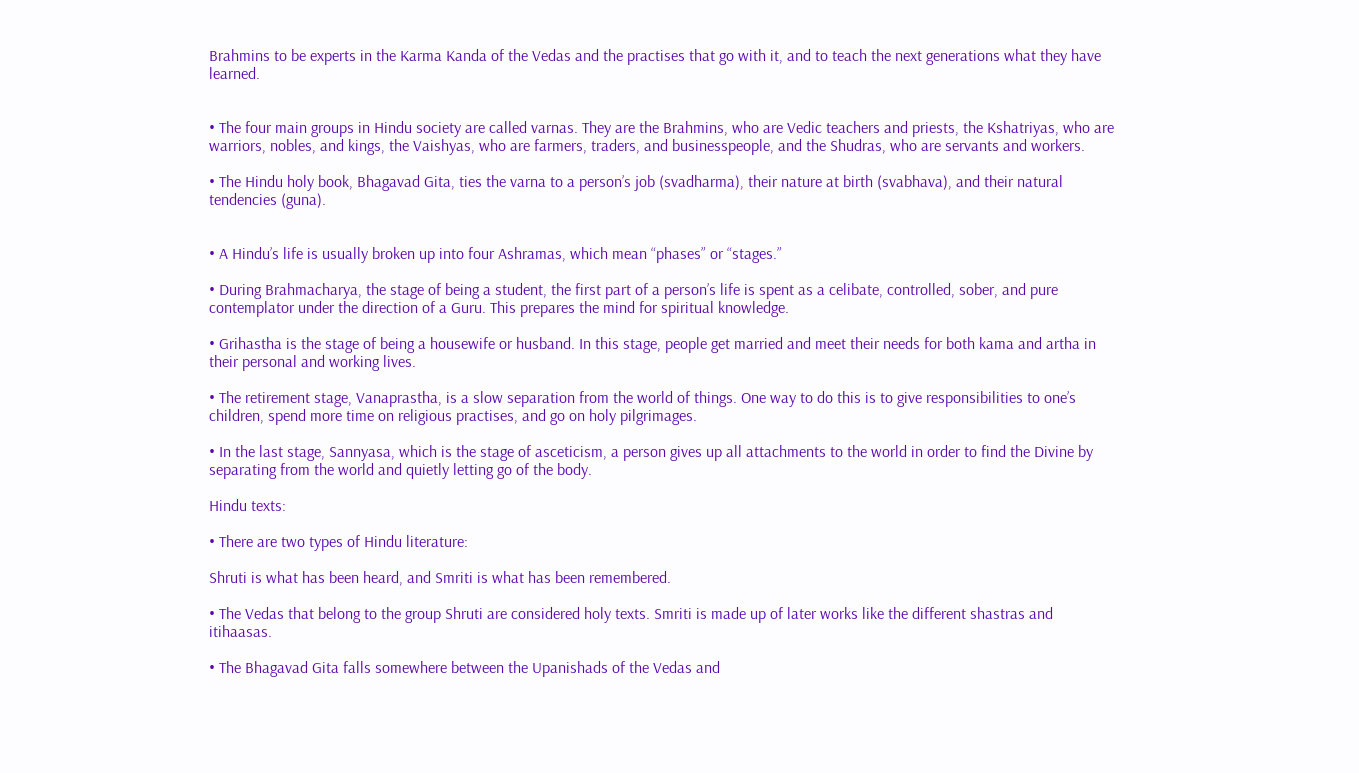Brahmins to be experts in the Karma Kanda of the Vedas and the practises that go with it, and to teach the next generations what they have learned.


• The four main groups in Hindu society are called varnas. They are the Brahmins, who are Vedic teachers and priests, the Kshatriyas, who are warriors, nobles, and kings, the Vaishyas, who are farmers, traders, and businesspeople, and the Shudras, who are servants and workers.

• The Hindu holy book, Bhagavad Gita, ties the varna to a person’s job (svadharma), their nature at birth (svabhava), and their natural tendencies (guna).


• A Hindu’s life is usually broken up into four Ashramas, which mean “phases” or “stages.”

• During Brahmacharya, the stage of being a student, the first part of a person’s life is spent as a celibate, controlled, sober, and pure contemplator under the direction of a Guru. This prepares the mind for spiritual knowledge.

• Grihastha is the stage of being a housewife or husband. In this stage, people get married and meet their needs for both kama and artha in their personal and working lives.

• The retirement stage, Vanaprastha, is a slow separation from the world of things. One way to do this is to give responsibilities to one’s children, spend more time on religious practises, and go on holy pilgrimages.

• In the last stage, Sannyasa, which is the stage of asceticism, a person gives up all attachments to the world in order to find the Divine by separating from the world and quietly letting go of the body.

Hindu texts:

• There are two types of Hindu literature:

Shruti is what has been heard, and Smriti is what has been remembered.

• The Vedas that belong to the group Shruti are considered holy texts. Smriti is made up of later works like the different shastras and itihaasas.

• The Bhagavad Gita falls somewhere between the Upanishads of the Vedas and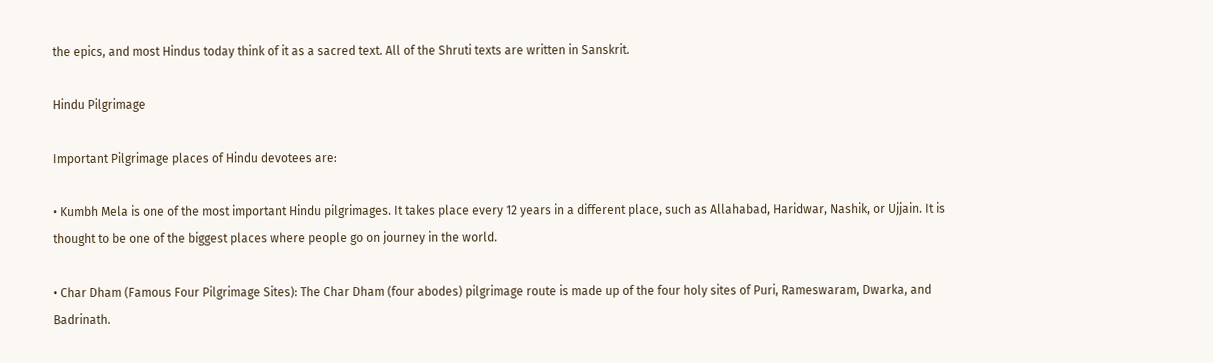the epics, and most Hindus today think of it as a sacred text. All of the Shruti texts are written in Sanskrit.

Hindu Pilgrimage

Important Pilgrimage places of Hindu devotees are:

• Kumbh Mela is one of the most important Hindu pilgrimages. It takes place every 12 years in a different place, such as Allahabad, Haridwar, Nashik, or Ujjain. It is thought to be one of the biggest places where people go on journey in the world.

• Char Dham (Famous Four Pilgrimage Sites): The Char Dham (four abodes) pilgrimage route is made up of the four holy sites of Puri, Rameswaram, Dwarka, and Badrinath.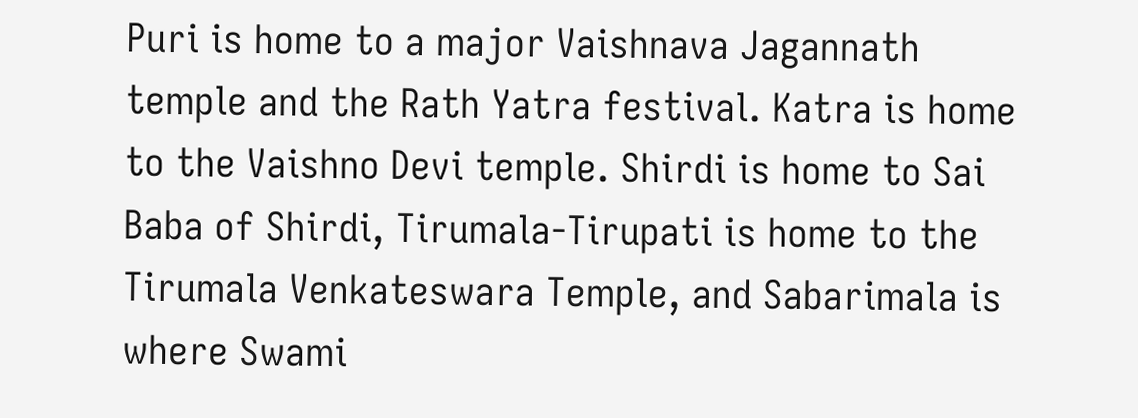Puri is home to a major Vaishnava Jagannath temple and the Rath Yatra festival. Katra is home to the Vaishno Devi temple. Shirdi is home to Sai Baba of Shirdi, Tirumala-Tirupati is home to the Tirumala Venkateswara Temple, and Sabarimala is where Swami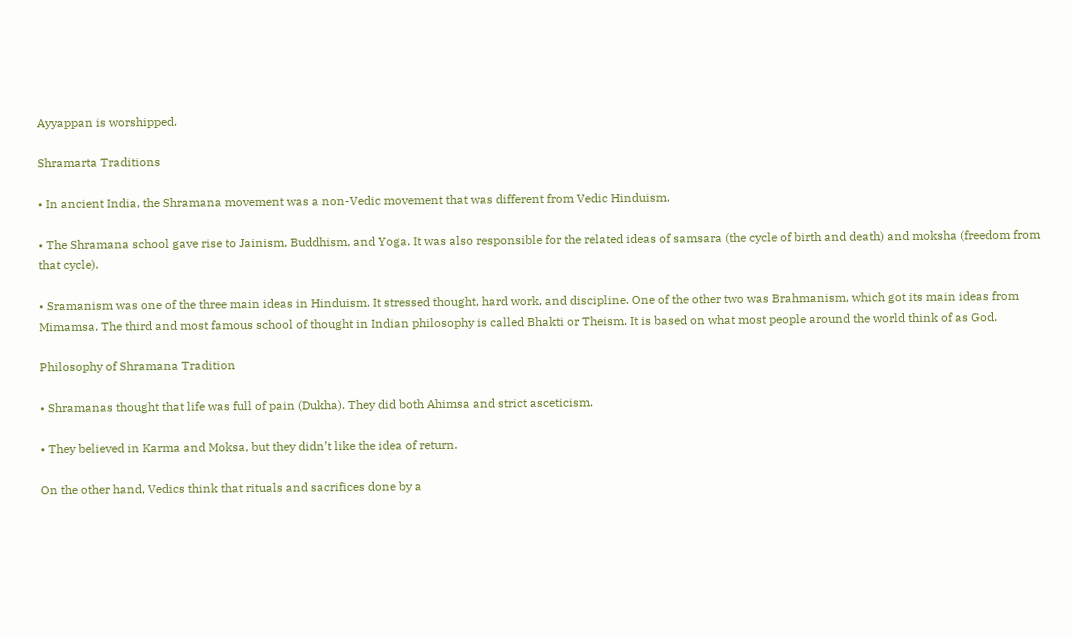Ayyappan is worshipped.

Shramarta Traditions

• In ancient India, the Shramana movement was a non-Vedic movement that was different from Vedic Hinduism.

• The Shramana school gave rise to Jainism, Buddhism, and Yoga. It was also responsible for the related ideas of samsara (the cycle of birth and death) and moksha (freedom from that cycle).

• Sramanism was one of the three main ideas in Hinduism. It stressed thought, hard work, and discipline. One of the other two was Brahmanism, which got its main ideas from Mimamsa. The third and most famous school of thought in Indian philosophy is called Bhakti or Theism. It is based on what most people around the world think of as God.

Philosophy of Shramana Tradition

• Shramanas thought that life was full of pain (Dukha). They did both Ahimsa and strict asceticism.

• They believed in Karma and Moksa, but they didn’t like the idea of return.

On the other hand, Vedics think that rituals and sacrifices done by a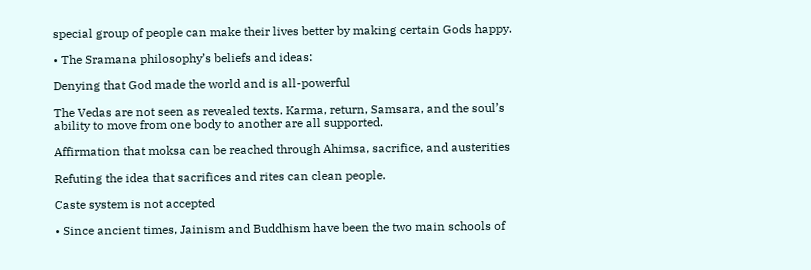special group of people can make their lives better by making certain Gods happy.

• The Sramana philosophy’s beliefs and ideas:

Denying that God made the world and is all-powerful

The Vedas are not seen as revealed texts. Karma, return, Samsara, and the soul’s ability to move from one body to another are all supported.

Affirmation that moksa can be reached through Ahimsa, sacrifice, and austerities

Refuting the idea that sacrifices and rites can clean people.

Caste system is not accepted

• Since ancient times, Jainism and Buddhism have been the two main schools of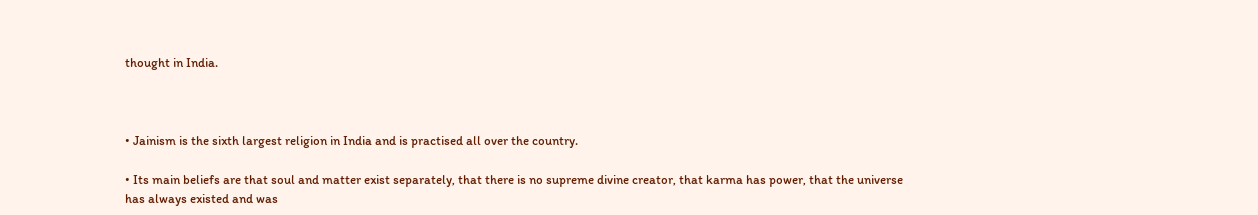thought in India.



• Jainism is the sixth largest religion in India and is practised all over the country.

• Its main beliefs are that soul and matter exist separately, that there is no supreme divine creator, that karma has power, that the universe has always existed and was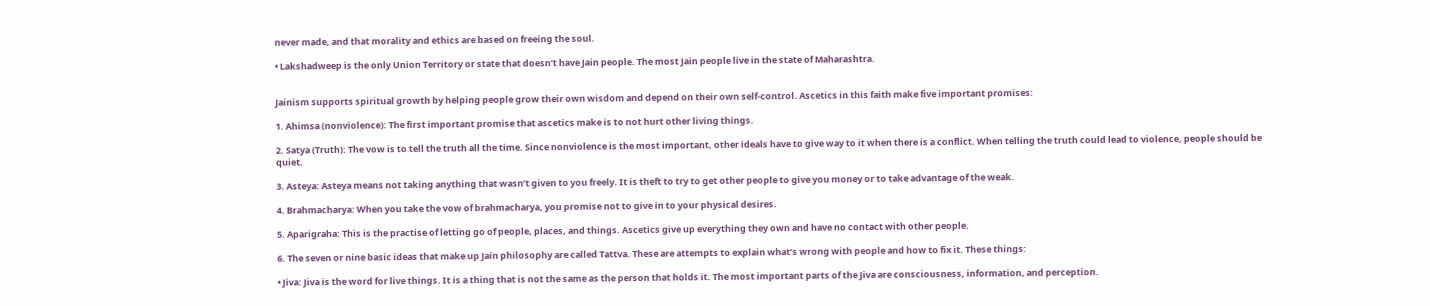never made, and that morality and ethics are based on freeing the soul.

• Lakshadweep is the only Union Territory or state that doesn’t have Jain people. The most Jain people live in the state of Maharashtra.


Jainism supports spiritual growth by helping people grow their own wisdom and depend on their own self-control. Ascetics in this faith make five important promises:

1. Ahimsa (nonviolence): The first important promise that ascetics make is to not hurt other living things.

2. Satya (Truth): The vow is to tell the truth all the time. Since nonviolence is the most important, other ideals have to give way to it when there is a conflict. When telling the truth could lead to violence, people should be quiet.

3. Asteya: Asteya means not taking anything that wasn’t given to you freely. It is theft to try to get other people to give you money or to take advantage of the weak.

4. Brahmacharya: When you take the vow of brahmacharya, you promise not to give in to your physical desires.

5. Aparigraha: This is the practise of letting go of people, places, and things. Ascetics give up everything they own and have no contact with other people.

6. The seven or nine basic ideas that make up Jain philosophy are called Tattva. These are attempts to explain what’s wrong with people and how to fix it. These things:

• Jiva: Jiva is the word for live things. It is a thing that is not the same as the person that holds it. The most important parts of the Jiva are consciousness, information, and perception.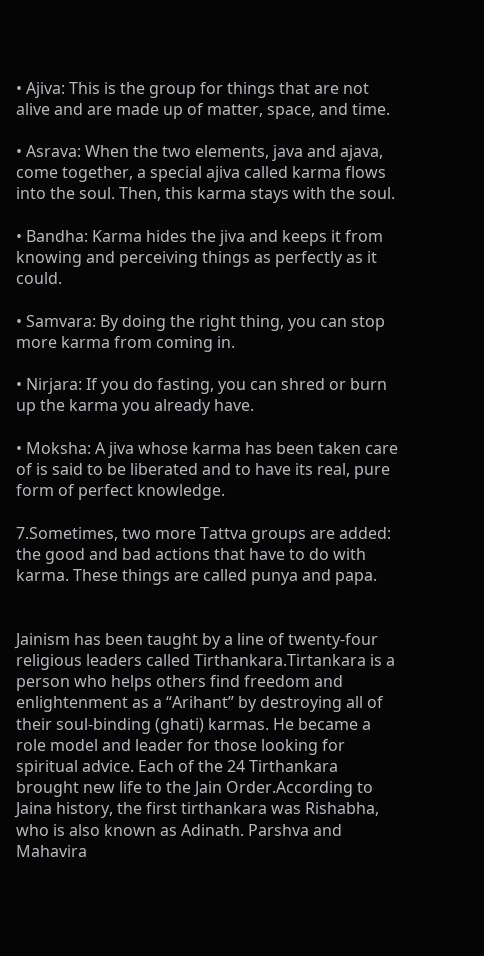• Ajiva: This is the group for things that are not alive and are made up of matter, space, and time.

• Asrava: When the two elements, java and ajava, come together, a special ajiva called karma flows into the soul. Then, this karma stays with the soul.

• Bandha: Karma hides the jiva and keeps it from knowing and perceiving things as perfectly as it could.

• Samvara: By doing the right thing, you can stop more karma from coming in.

• Nirjara: If you do fasting, you can shred or burn up the karma you already have.

• Moksha: A jiva whose karma has been taken care of is said to be liberated and to have its real, pure form of perfect knowledge.

7.Sometimes, two more Tattva groups are added: the good and bad actions that have to do with karma. These things are called punya and papa.


Jainism has been taught by a line of twenty-four religious leaders called Tirthankara.Tirtankara is a person who helps others find freedom and enlightenment as a “Arihant” by destroying all of their soul-binding (ghati) karmas. He became a role model and leader for those looking for spiritual advice. Each of the 24 Tirthankara brought new life to the Jain Order.According to Jaina history, the first tirthankara was Rishabha, who is also known as Adinath. Parshva and Mahavira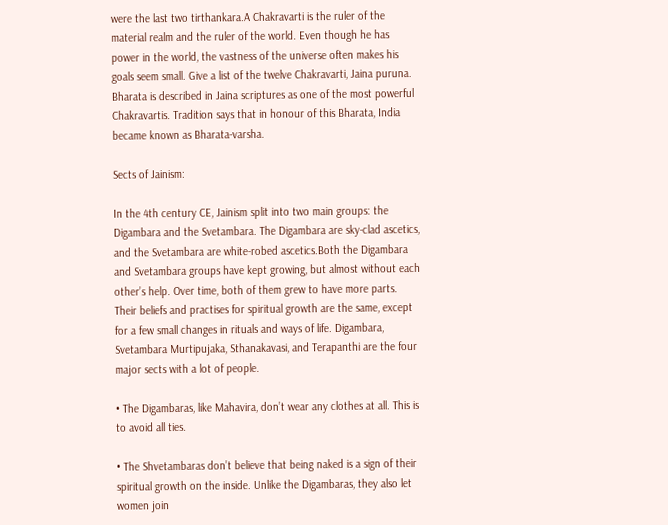were the last two tirthankara.A Chakravarti is the ruler of the material realm and the ruler of the world. Even though he has power in the world, the vastness of the universe often makes his goals seem small. Give a list of the twelve Chakravarti, Jaina puruna. Bharata is described in Jaina scriptures as one of the most powerful Chakravartis. Tradition says that in honour of this Bharata, India became known as Bharata-varsha.

Sects of Jainism:

In the 4th century CE, Jainism split into two main groups: the Digambara and the Svetambara. The Digambara are sky-clad ascetics, and the Svetambara are white-robed ascetics.Both the Digambara and Svetambara groups have kept growing, but almost without each other’s help. Over time, both of them grew to have more parts. Their beliefs and practises for spiritual growth are the same, except for a few small changes in rituals and ways of life. Digambara, Svetambara Murtipujaka, Sthanakavasi, and Terapanthi are the four major sects with a lot of people.

• The Digambaras, like Mahavira, don’t wear any clothes at all. This is to avoid all ties.

• The Shvetambaras don’t believe that being naked is a sign of their spiritual growth on the inside. Unlike the Digambaras, they also let women join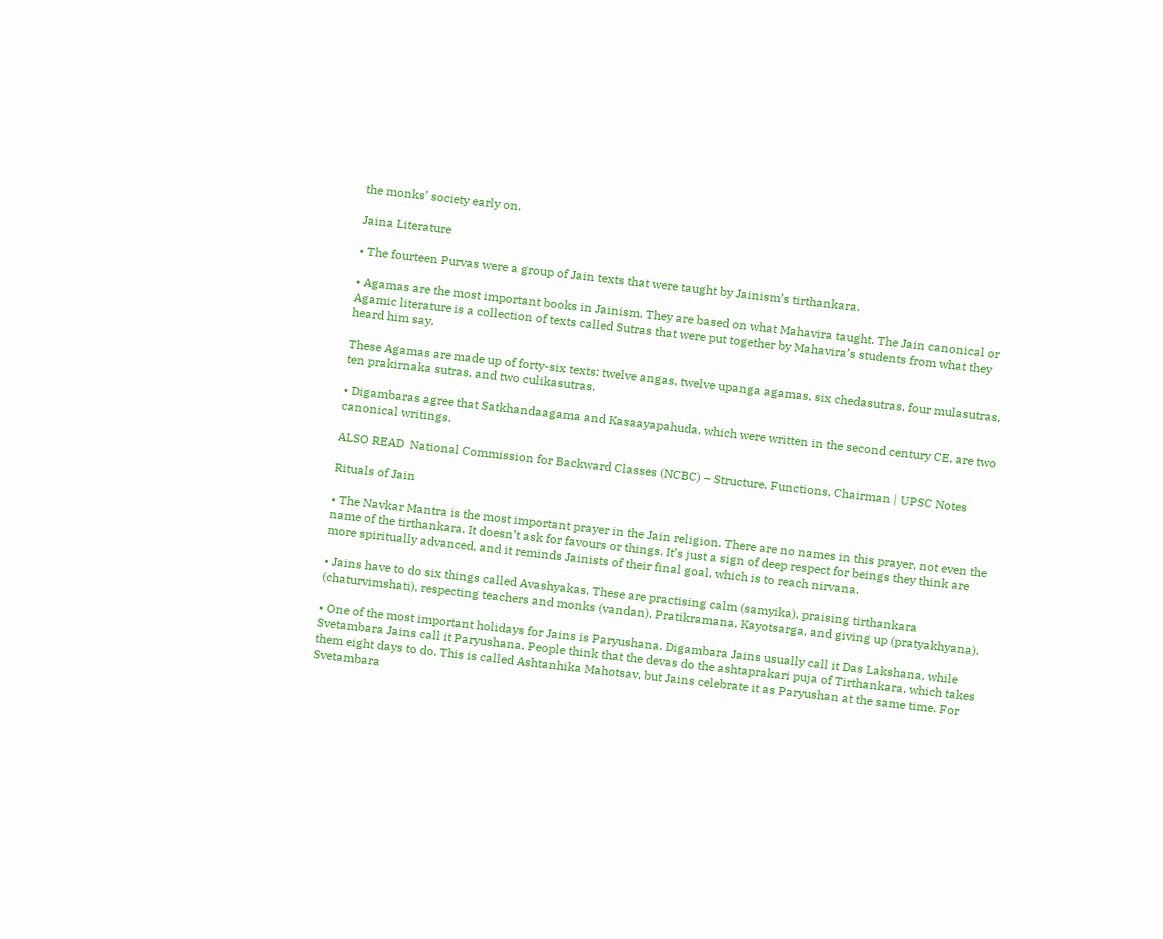the monks’ society early on.

Jaina Literature

• The fourteen Purvas were a group of Jain texts that were taught by Jainism’s tirthankara.

• Agamas are the most important books in Jainism. They are based on what Mahavira taught. The Jain canonical or Agamic literature is a collection of texts called Sutras that were put together by Mahavira’s students from what they heard him say.

These Agamas are made up of forty-six texts: twelve angas, twelve upanga agamas, six chedasutras, four mulasutras, ten prakirnaka sutras, and two culikasutras.

• Digambaras agree that Satkhandaagama and Kasaayapahuda, which were written in the second century CE, are two canonical writings.

ALSO READ  National Commission for Backward Classes (NCBC) – Structure, Functions, Chairman | UPSC Notes

Rituals of Jain

• The Navkar Mantra is the most important prayer in the Jain religion. There are no names in this prayer, not even the name of the tirthankara. It doesn’t ask for favours or things. It’s just a sign of deep respect for beings they think are more spiritually advanced, and it reminds Jainists of their final goal, which is to reach nirvana.

• Jains have to do six things called Avashyakas. These are practising calm (samyika), praising tirthankara (chaturvimshati), respecting teachers and monks (vandan), Pratikramana, Kayotsarga, and giving up (pratyakhyana).

• One of the most important holidays for Jains is Paryushana. Digambara Jains usually call it Das Lakshana, while Svetambara Jains call it Paryushana. People think that the devas do the ashtaprakari puja of Tirthankara, which takes them eight days to do. This is called Ashtanhika Mahotsav, but Jains celebrate it as Paryushan at the same time. For Svetambara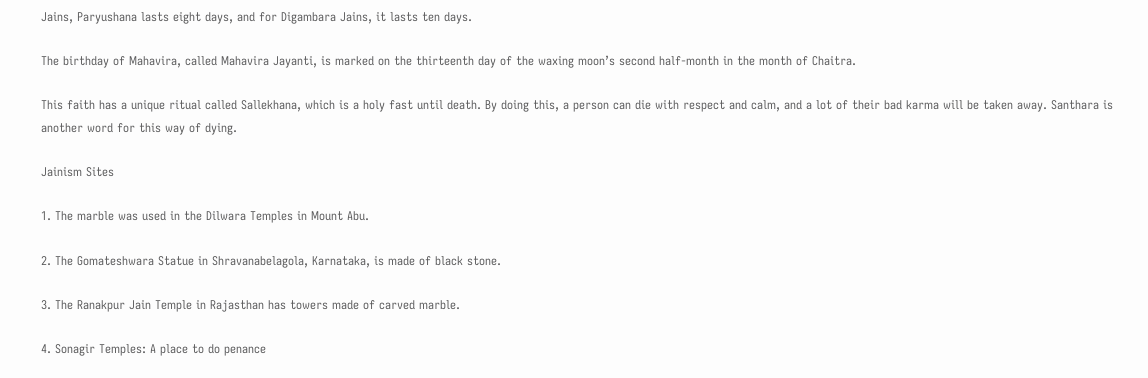Jains, Paryushana lasts eight days, and for Digambara Jains, it lasts ten days.

The birthday of Mahavira, called Mahavira Jayanti, is marked on the thirteenth day of the waxing moon’s second half-month in the month of Chaitra.

This faith has a unique ritual called Sallekhana, which is a holy fast until death. By doing this, a person can die with respect and calm, and a lot of their bad karma will be taken away. Santhara is another word for this way of dying.

Jainism Sites

1. The marble was used in the Dilwara Temples in Mount Abu.

2. The Gomateshwara Statue in Shravanabelagola, Karnataka, is made of black stone.

3. The Ranakpur Jain Temple in Rajasthan has towers made of carved marble.

4. Sonagir Temples: A place to do penance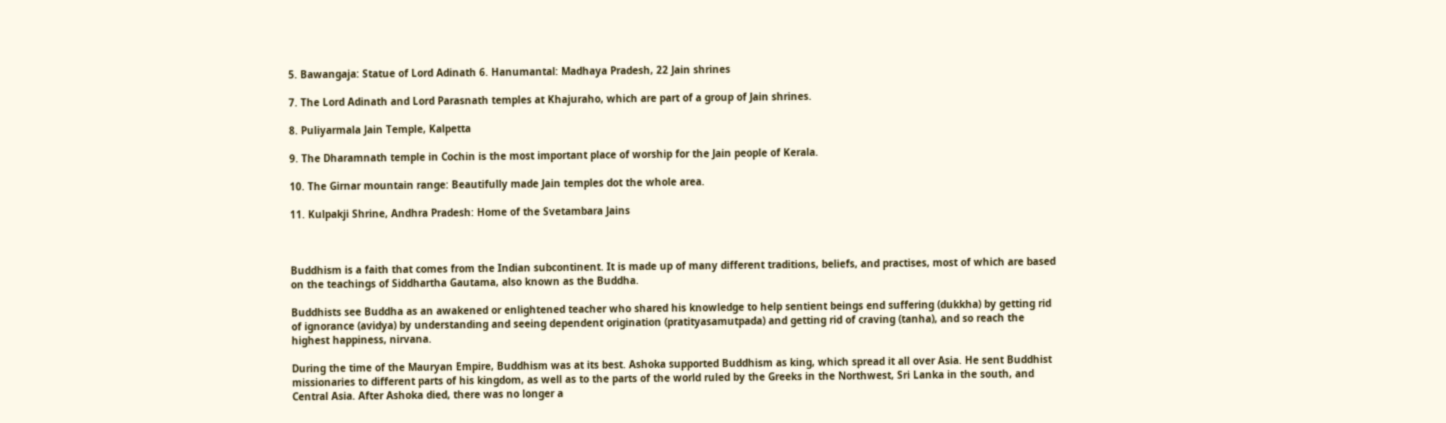5. Bawangaja: Statue of Lord Adinath 6. Hanumantal: Madhaya Pradesh, 22 Jain shrines

7. The Lord Adinath and Lord Parasnath temples at Khajuraho, which are part of a group of Jain shrines.

8. Puliyarmala Jain Temple, Kalpetta

9. The Dharamnath temple in Cochin is the most important place of worship for the Jain people of Kerala.

10. The Girnar mountain range: Beautifully made Jain temples dot the whole area.

11. Kulpakji Shrine, Andhra Pradesh: Home of the Svetambara Jains



Buddhism is a faith that comes from the Indian subcontinent. It is made up of many different traditions, beliefs, and practises, most of which are based on the teachings of Siddhartha Gautama, also known as the Buddha.

Buddhists see Buddha as an awakened or enlightened teacher who shared his knowledge to help sentient beings end suffering (dukkha) by getting rid of ignorance (avidya) by understanding and seeing dependent origination (pratityasamutpada) and getting rid of craving (tanha), and so reach the highest happiness, nirvana.

During the time of the Mauryan Empire, Buddhism was at its best. Ashoka supported Buddhism as king, which spread it all over Asia. He sent Buddhist missionaries to different parts of his kingdom, as well as to the parts of the world ruled by the Greeks in the Northwest, Sri Lanka in the south, and Central Asia. After Ashoka died, there was no longer a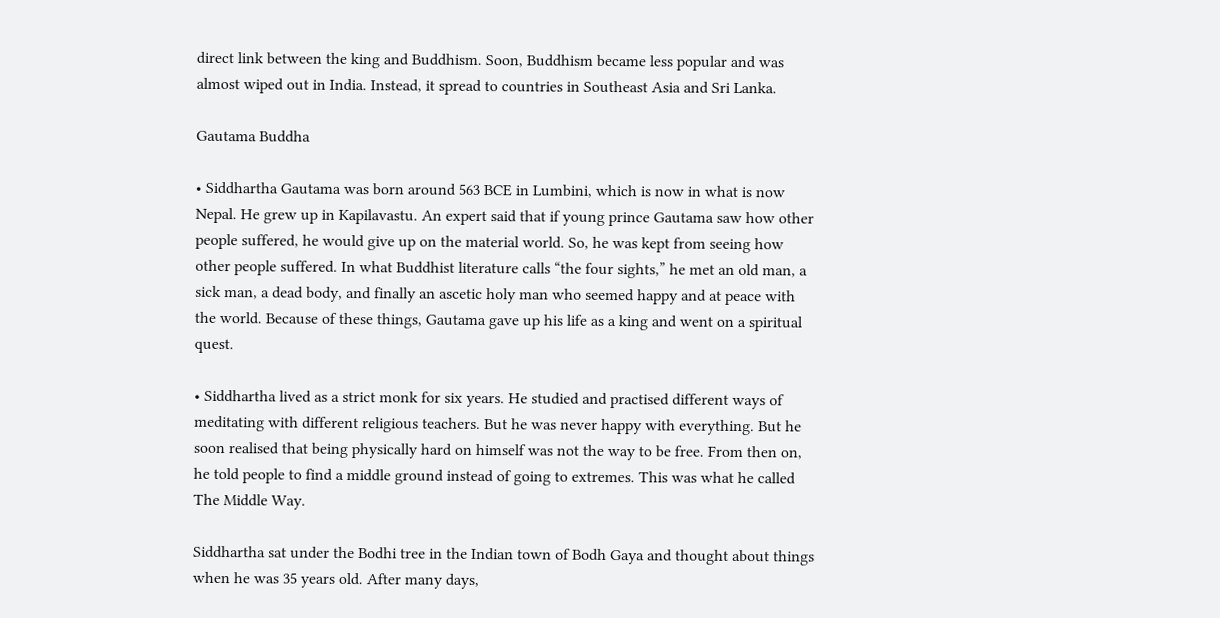direct link between the king and Buddhism. Soon, Buddhism became less popular and was almost wiped out in India. Instead, it spread to countries in Southeast Asia and Sri Lanka.

Gautama Buddha

• Siddhartha Gautama was born around 563 BCE in Lumbini, which is now in what is now Nepal. He grew up in Kapilavastu. An expert said that if young prince Gautama saw how other people suffered, he would give up on the material world. So, he was kept from seeing how other people suffered. In what Buddhist literature calls “the four sights,” he met an old man, a sick man, a dead body, and finally an ascetic holy man who seemed happy and at peace with the world. Because of these things, Gautama gave up his life as a king and went on a spiritual quest.

• Siddhartha lived as a strict monk for six years. He studied and practised different ways of meditating with different religious teachers. But he was never happy with everything. But he soon realised that being physically hard on himself was not the way to be free. From then on, he told people to find a middle ground instead of going to extremes. This was what he called The Middle Way.

Siddhartha sat under the Bodhi tree in the Indian town of Bodh Gaya and thought about things when he was 35 years old. After many days,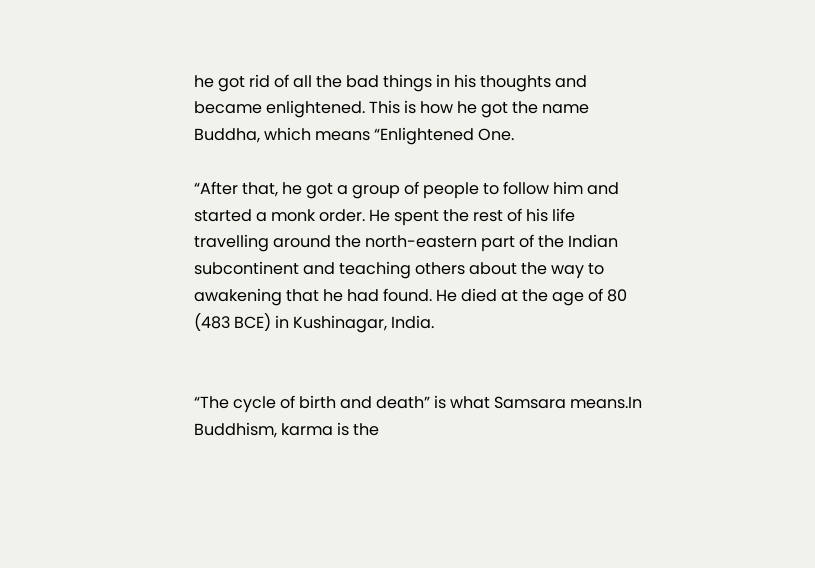he got rid of all the bad things in his thoughts and became enlightened. This is how he got the name Buddha, which means “Enlightened One.

“After that, he got a group of people to follow him and started a monk order. He spent the rest of his life travelling around the north-eastern part of the Indian subcontinent and teaching others about the way to awakening that he had found. He died at the age of 80 (483 BCE) in Kushinagar, India.


“The cycle of birth and death” is what Samsara means.In Buddhism, karma is the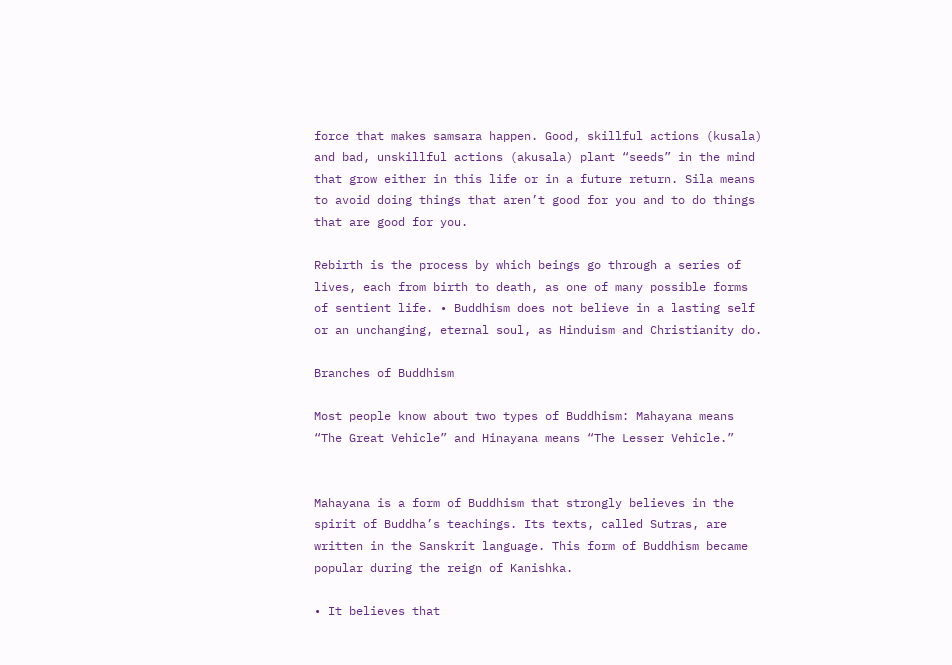force that makes samsara happen. Good, skillful actions (kusala) and bad, unskillful actions (akusala) plant “seeds” in the mind that grow either in this life or in a future return. Sila means to avoid doing things that aren’t good for you and to do things that are good for you.

Rebirth is the process by which beings go through a series of lives, each from birth to death, as one of many possible forms of sentient life. • Buddhism does not believe in a lasting self or an unchanging, eternal soul, as Hinduism and Christianity do.

Branches of Buddhism

Most people know about two types of Buddhism: Mahayana means “The Great Vehicle” and Hinayana means “The Lesser Vehicle.”


Mahayana is a form of Buddhism that strongly believes in the spirit of Buddha’s teachings. Its texts, called Sutras, are written in the Sanskrit language. This form of Buddhism became popular during the reign of Kanishka.

• It believes that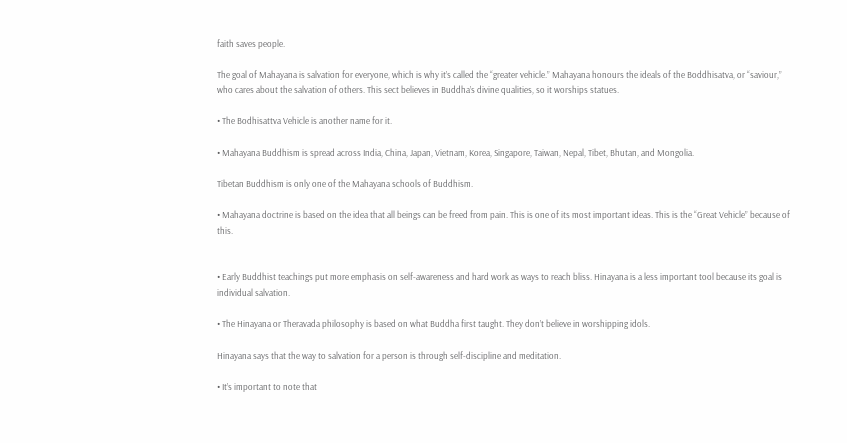faith saves people.

The goal of Mahayana is salvation for everyone, which is why it’s called the “greater vehicle.” Mahayana honours the ideals of the Boddhisatva, or “saviour,” who cares about the salvation of others. This sect believes in Buddha’s divine qualities, so it worships statues.

• The Bodhisattva Vehicle is another name for it.

• Mahayana Buddhism is spread across India, China, Japan, Vietnam, Korea, Singapore, Taiwan, Nepal, Tibet, Bhutan, and Mongolia.

Tibetan Buddhism is only one of the Mahayana schools of Buddhism.

• Mahayana doctrine is based on the idea that all beings can be freed from pain. This is one of its most important ideas. This is the “Great Vehicle” because of this.


• Early Buddhist teachings put more emphasis on self-awareness and hard work as ways to reach bliss. Hinayana is a less important tool because its goal is individual salvation.

• The Hinayana or Theravada philosophy is based on what Buddha first taught. They don’t believe in worshipping idols.

Hinayana says that the way to salvation for a person is through self-discipline and meditation.

• It’s important to note that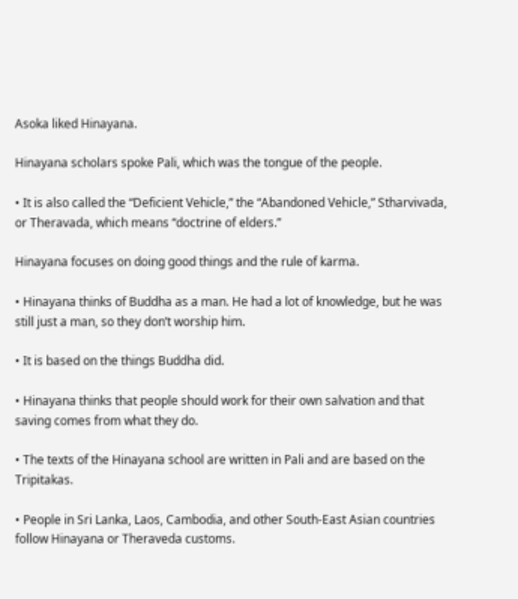Asoka liked Hinayana.

Hinayana scholars spoke Pali, which was the tongue of the people.

• It is also called the “Deficient Vehicle,” the “Abandoned Vehicle,” Stharvivada, or Theravada, which means “doctrine of elders.”

Hinayana focuses on doing good things and the rule of karma.

• Hinayana thinks of Buddha as a man. He had a lot of knowledge, but he was still just a man, so they don’t worship him.

• It is based on the things Buddha did.

• Hinayana thinks that people should work for their own salvation and that saving comes from what they do.

• The texts of the Hinayana school are written in Pali and are based on the Tripitakas.

• People in Sri Lanka, Laos, Cambodia, and other South-East Asian countries follow Hinayana or Theraveda customs.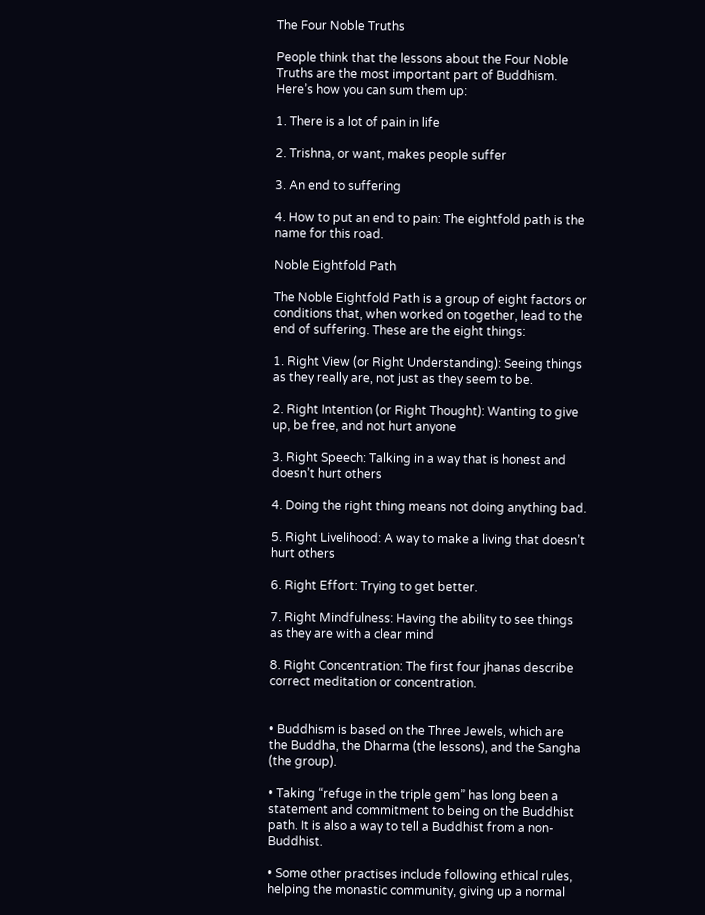The Four Noble Truths

People think that the lessons about the Four Noble Truths are the most important part of Buddhism. Here’s how you can sum them up:

1. There is a lot of pain in life

2. Trishna, or want, makes people suffer

3. An end to suffering

4. How to put an end to pain: The eightfold path is the name for this road.

Noble Eightfold Path

The Noble Eightfold Path is a group of eight factors or conditions that, when worked on together, lead to the end of suffering. These are the eight things:

1. Right View (or Right Understanding): Seeing things as they really are, not just as they seem to be.

2. Right Intention (or Right Thought): Wanting to give up, be free, and not hurt anyone

3. Right Speech: Talking in a way that is honest and doesn’t hurt others

4. Doing the right thing means not doing anything bad.

5. Right Livelihood: A way to make a living that doesn’t hurt others

6. Right Effort: Trying to get better.

7. Right Mindfulness: Having the ability to see things as they are with a clear mind

8. Right Concentration: The first four jhanas describe correct meditation or concentration.


• Buddhism is based on the Three Jewels, which are the Buddha, the Dharma (the lessons), and the Sangha (the group).

• Taking “refuge in the triple gem” has long been a statement and commitment to being on the Buddhist path. It is also a way to tell a Buddhist from a non-Buddhist.

• Some other practises include following ethical rules, helping the monastic community, giving up a normal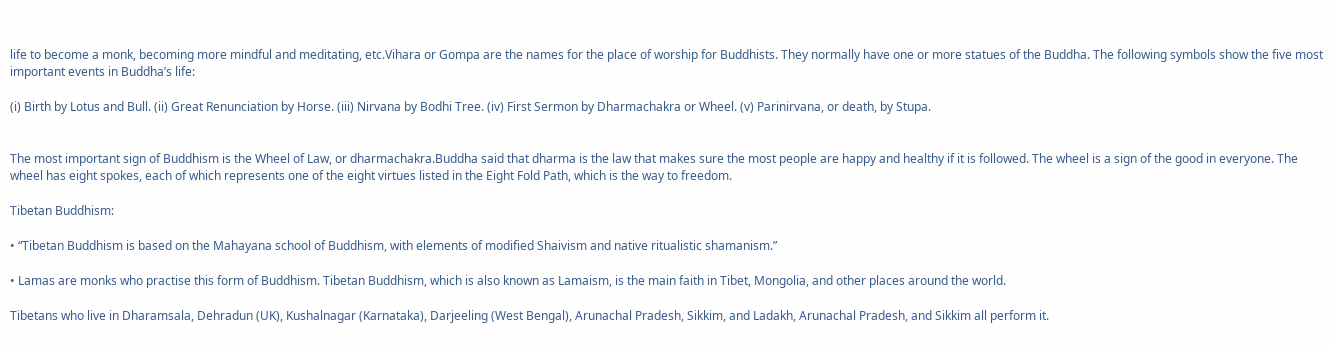life to become a monk, becoming more mindful and meditating, etc.Vihara or Gompa are the names for the place of worship for Buddhists. They normally have one or more statues of the Buddha. The following symbols show the five most important events in Buddha’s life:

(i) Birth by Lotus and Bull. (ii) Great Renunciation by Horse. (iii) Nirvana by Bodhi Tree. (iv) First Sermon by Dharmachakra or Wheel. (v) Parinirvana, or death, by Stupa.


The most important sign of Buddhism is the Wheel of Law, or dharmachakra.Buddha said that dharma is the law that makes sure the most people are happy and healthy if it is followed. The wheel is a sign of the good in everyone. The wheel has eight spokes, each of which represents one of the eight virtues listed in the Eight Fold Path, which is the way to freedom.

Tibetan Buddhism:

• “Tibetan Buddhism is based on the Mahayana school of Buddhism, with elements of modified Shaivism and native ritualistic shamanism.”

• Lamas are monks who practise this form of Buddhism. Tibetan Buddhism, which is also known as Lamaism, is the main faith in Tibet, Mongolia, and other places around the world.

Tibetans who live in Dharamsala, Dehradun (UK), Kushalnagar (Karnataka), Darjeeling (West Bengal), Arunachal Pradesh, Sikkim, and Ladakh, Arunachal Pradesh, and Sikkim all perform it.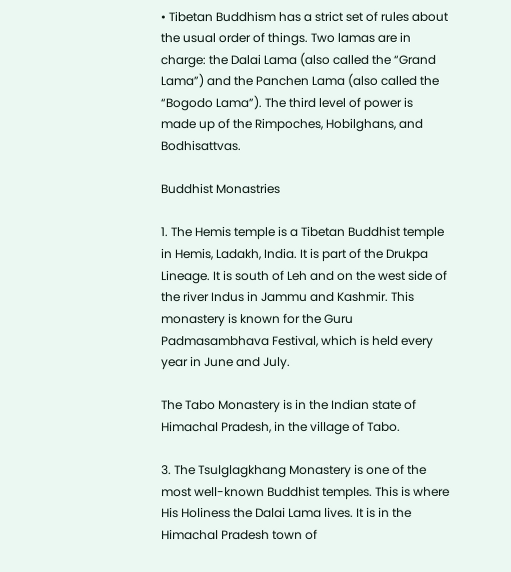• Tibetan Buddhism has a strict set of rules about the usual order of things. Two lamas are in charge: the Dalai Lama (also called the “Grand Lama”) and the Panchen Lama (also called the “Bogodo Lama”). The third level of power is made up of the Rimpoches, Hobilghans, and Bodhisattvas.

Buddhist Monastries

1. The Hemis temple is a Tibetan Buddhist temple in Hemis, Ladakh, India. It is part of the Drukpa Lineage. It is south of Leh and on the west side of the river Indus in Jammu and Kashmir. This monastery is known for the Guru Padmasambhava Festival, which is held every year in June and July.

The Tabo Monastery is in the Indian state of Himachal Pradesh, in the village of Tabo.

3. The Tsulglagkhang Monastery is one of the most well-known Buddhist temples. This is where His Holiness the Dalai Lama lives. It is in the Himachal Pradesh town of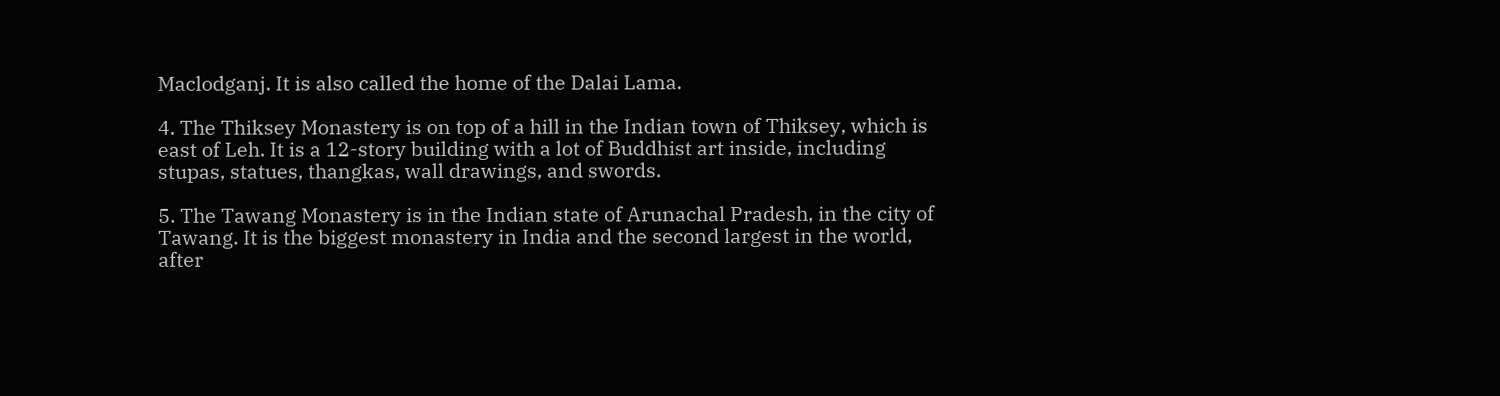Maclodganj. It is also called the home of the Dalai Lama.

4. The Thiksey Monastery is on top of a hill in the Indian town of Thiksey, which is east of Leh. It is a 12-story building with a lot of Buddhist art inside, including stupas, statues, thangkas, wall drawings, and swords.

5. The Tawang Monastery is in the Indian state of Arunachal Pradesh, in the city of Tawang. It is the biggest monastery in India and the second largest in the world, after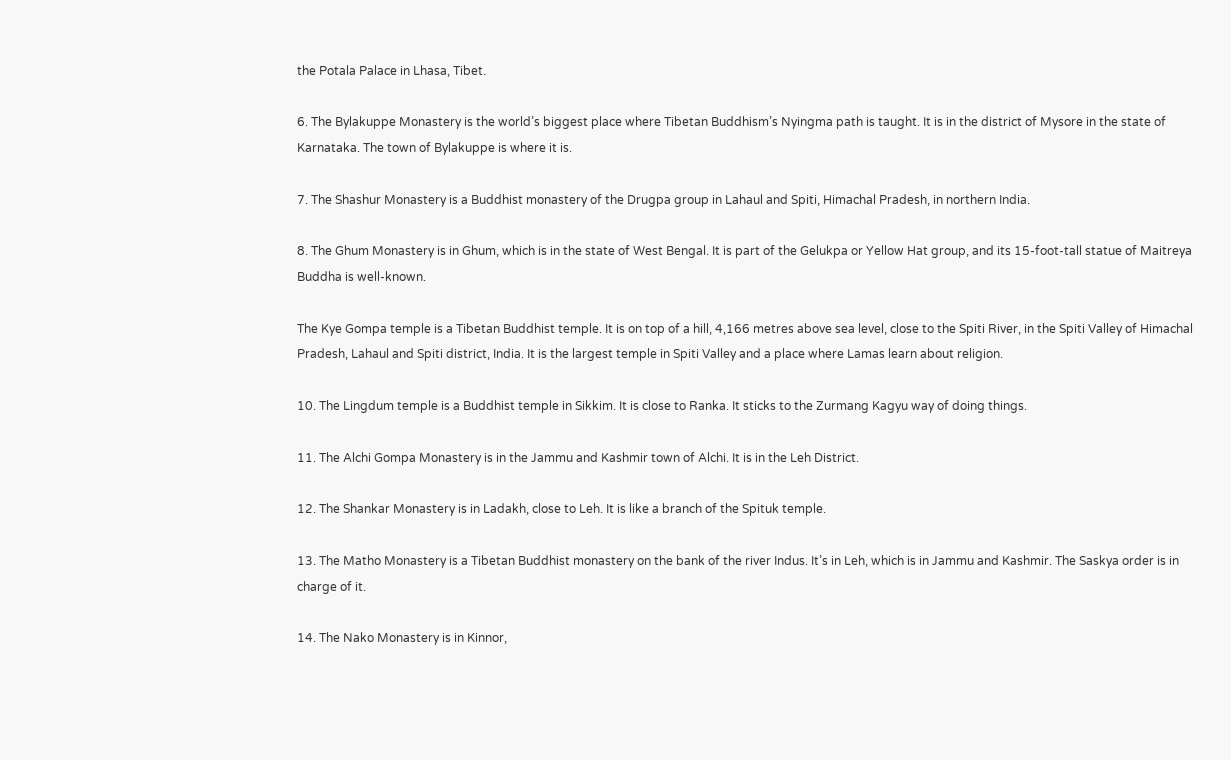the Potala Palace in Lhasa, Tibet.

6. The Bylakuppe Monastery is the world’s biggest place where Tibetan Buddhism’s Nyingma path is taught. It is in the district of Mysore in the state of Karnataka. The town of Bylakuppe is where it is.

7. The Shashur Monastery is a Buddhist monastery of the Drugpa group in Lahaul and Spiti, Himachal Pradesh, in northern India.

8. The Ghum Monastery is in Ghum, which is in the state of West Bengal. It is part of the Gelukpa or Yellow Hat group, and its 15-foot-tall statue of Maitreya Buddha is well-known.

The Kye Gompa temple is a Tibetan Buddhist temple. It is on top of a hill, 4,166 metres above sea level, close to the Spiti River, in the Spiti Valley of Himachal Pradesh, Lahaul and Spiti district, India. It is the largest temple in Spiti Valley and a place where Lamas learn about religion.

10. The Lingdum temple is a Buddhist temple in Sikkim. It is close to Ranka. It sticks to the Zurmang Kagyu way of doing things.

11. The Alchi Gompa Monastery is in the Jammu and Kashmir town of Alchi. It is in the Leh District.

12. The Shankar Monastery is in Ladakh, close to Leh. It is like a branch of the Spituk temple.

13. The Matho Monastery is a Tibetan Buddhist monastery on the bank of the river Indus. It’s in Leh, which is in Jammu and Kashmir. The Saskya order is in charge of it.

14. The Nako Monastery is in Kinnor,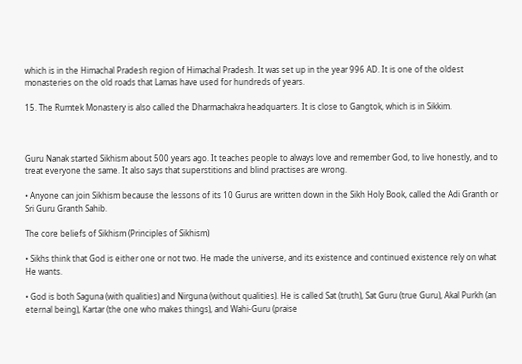which is in the Himachal Pradesh region of Himachal Pradesh. It was set up in the year 996 AD. It is one of the oldest monasteries on the old roads that Lamas have used for hundreds of years.

15. The Rumtek Monastery is also called the Dharmachakra headquarters. It is close to Gangtok, which is in Sikkim.



Guru Nanak started Sikhism about 500 years ago. It teaches people to always love and remember God, to live honestly, and to treat everyone the same. It also says that superstitions and blind practises are wrong.

• Anyone can join Sikhism because the lessons of its 10 Gurus are written down in the Sikh Holy Book, called the Adi Granth or Sri Guru Granth Sahib.

The core beliefs of Sikhism (Principles of Sikhism)

• Sikhs think that God is either one or not two. He made the universe, and its existence and continued existence rely on what He wants.

• God is both Saguna (with qualities) and Nirguna (without qualities). He is called Sat (truth), Sat Guru (true Guru), Akal Purkh (an eternal being), Kartar (the one who makes things), and Wahi-Guru (praise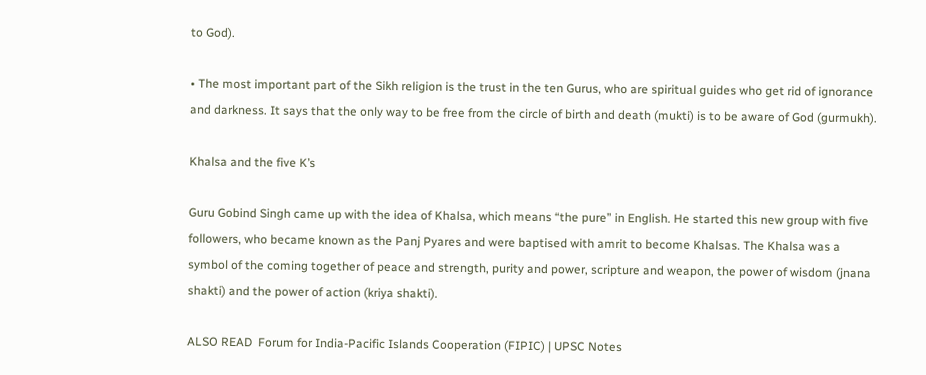to God).

• The most important part of the Sikh religion is the trust in the ten Gurus, who are spiritual guides who get rid of ignorance and darkness. It says that the only way to be free from the circle of birth and death (mukti) is to be aware of God (gurmukh).

Khalsa and the five K’s

Guru Gobind Singh came up with the idea of Khalsa, which means “the pure” in English. He started this new group with five followers, who became known as the Panj Pyares and were baptised with amrit to become Khalsas. The Khalsa was a symbol of the coming together of peace and strength, purity and power, scripture and weapon, the power of wisdom (jnana shakti) and the power of action (kriya shakti).

ALSO READ  Forum for India-Pacific Islands Cooperation (FIPIC) | UPSC Notes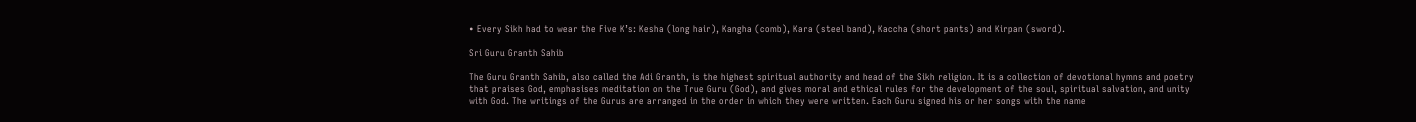• Every Sikh had to wear the Five K’s: Kesha (long hair), Kangha (comb), Kara (steel band), Kaccha (short pants) and Kirpan (sword).

Sri Guru Granth Sahib

The Guru Granth Sahib, also called the Adi Granth, is the highest spiritual authority and head of the Sikh religion. It is a collection of devotional hymns and poetry that praises God, emphasises meditation on the True Guru (God), and gives moral and ethical rules for the development of the soul, spiritual salvation, and unity with God. The writings of the Gurus are arranged in the order in which they were written. Each Guru signed his or her songs with the name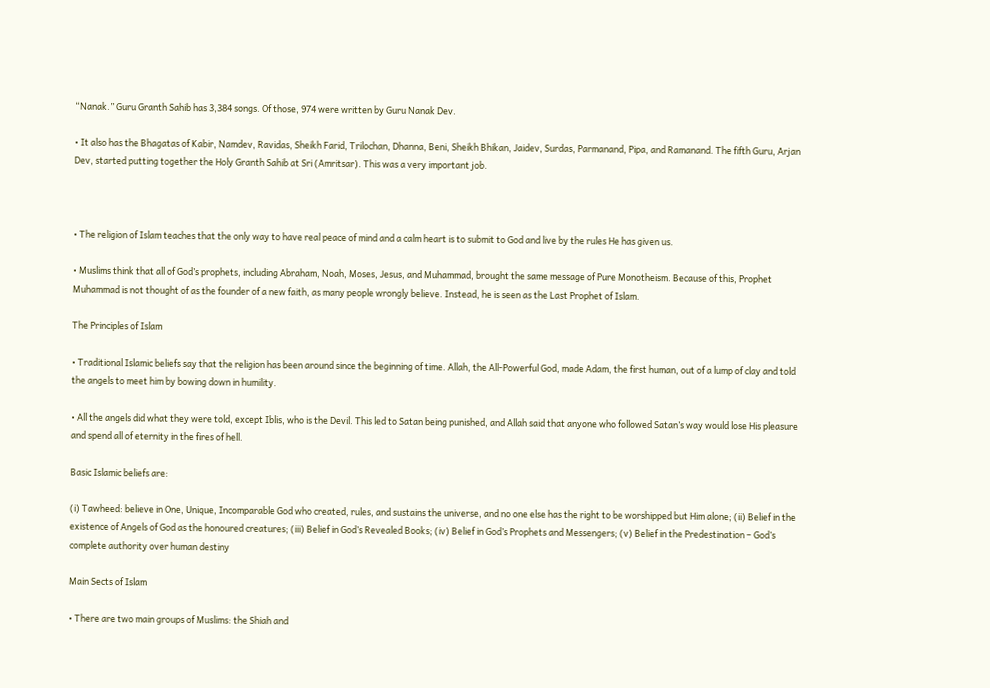“Nanak.” Guru Granth Sahib has 3,384 songs. Of those, 974 were written by Guru Nanak Dev.

• It also has the Bhagatas of Kabir, Namdev, Ravidas, Sheikh Farid, Trilochan, Dhanna, Beni, Sheikh Bhikan, Jaidev, Surdas, Parmanand, Pipa, and Ramanand. The fifth Guru, Arjan Dev, started putting together the Holy Granth Sahib at Sri (Amritsar). This was a very important job.



• The religion of Islam teaches that the only way to have real peace of mind and a calm heart is to submit to God and live by the rules He has given us.

• Muslims think that all of God’s prophets, including Abraham, Noah, Moses, Jesus, and Muhammad, brought the same message of Pure Monotheism. Because of this, Prophet Muhammad is not thought of as the founder of a new faith, as many people wrongly believe. Instead, he is seen as the Last Prophet of Islam.

The Principles of Islam

• Traditional Islamic beliefs say that the religion has been around since the beginning of time. Allah, the All-Powerful God, made Adam, the first human, out of a lump of clay and told the angels to meet him by bowing down in humility.

• All the angels did what they were told, except Iblis, who is the Devil. This led to Satan being punished, and Allah said that anyone who followed Satan’s way would lose His pleasure and spend all of eternity in the fires of hell.

Basic Islamic beliefs are:

(i) Tawheed: believe in One, Unique, Incomparable God who created, rules, and sustains the universe, and no one else has the right to be worshipped but Him alone; (ii) Belief in the existence of Angels of God as the honoured creatures; (iii) Belief in God’s Revealed Books; (iv) Belief in God’s Prophets and Messengers; (v) Belief in the Predestination – God’s complete authority over human destiny

Main Sects of Islam

• There are two main groups of Muslims: the Shiah and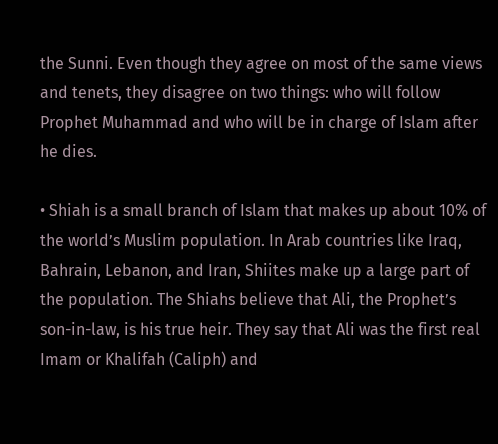the Sunni. Even though they agree on most of the same views and tenets, they disagree on two things: who will follow Prophet Muhammad and who will be in charge of Islam after he dies.

• Shiah is a small branch of Islam that makes up about 10% of the world’s Muslim population. In Arab countries like Iraq, Bahrain, Lebanon, and Iran, Shiites make up a large part of the population. The Shiahs believe that Ali, the Prophet’s son-in-law, is his true heir. They say that Ali was the first real Imam or Khalifah (Caliph) and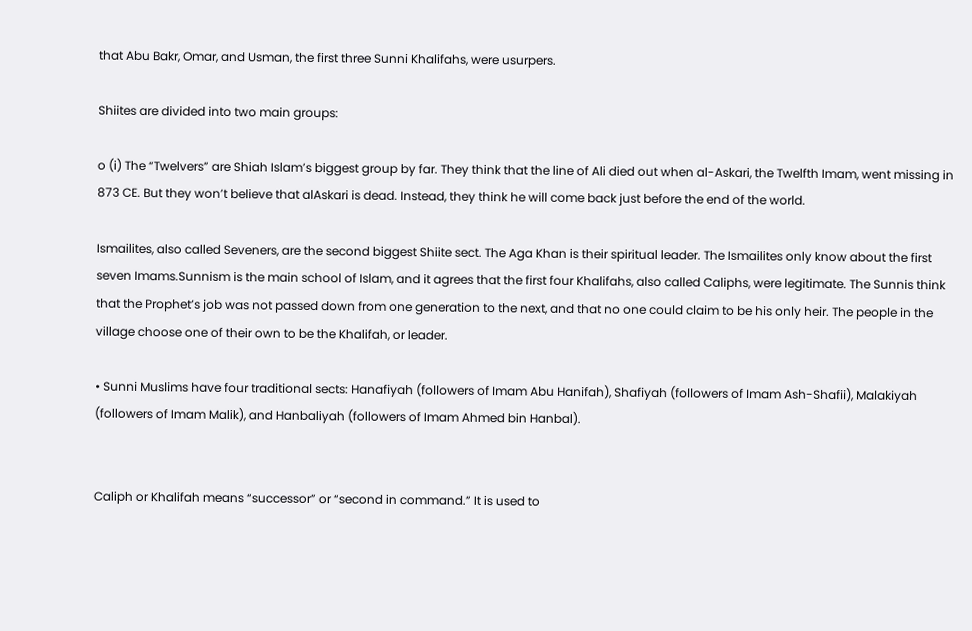that Abu Bakr, Omar, and Usman, the first three Sunni Khalifahs, were usurpers.

Shiites are divided into two main groups:

o (i) The “Twelvers” are Shiah Islam’s biggest group by far. They think that the line of Ali died out when al-Askari, the Twelfth Imam, went missing in 873 CE. But they won’t believe that alAskari is dead. Instead, they think he will come back just before the end of the world.

Ismailites, also called Seveners, are the second biggest Shiite sect. The Aga Khan is their spiritual leader. The Ismailites only know about the first seven Imams.Sunnism is the main school of Islam, and it agrees that the first four Khalifahs, also called Caliphs, were legitimate. The Sunnis think that the Prophet’s job was not passed down from one generation to the next, and that no one could claim to be his only heir. The people in the village choose one of their own to be the Khalifah, or leader.

• Sunni Muslims have four traditional sects: Hanafiyah (followers of Imam Abu Hanifah), Shafiyah (followers of Imam Ash-Shafii), Malakiyah (followers of Imam Malik), and Hanbaliyah (followers of Imam Ahmed bin Hanbal).


Caliph or Khalifah means “successor” or “second in command.” It is used to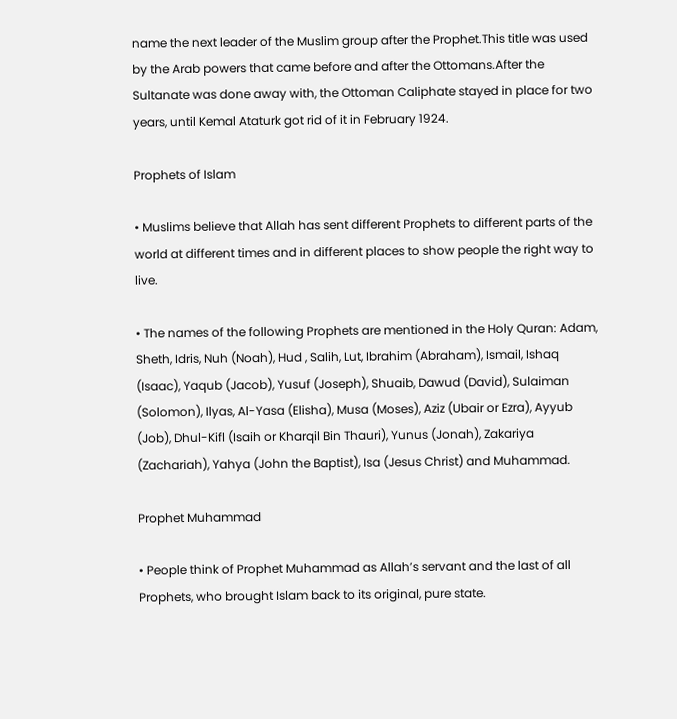name the next leader of the Muslim group after the Prophet.This title was used by the Arab powers that came before and after the Ottomans.After the Sultanate was done away with, the Ottoman Caliphate stayed in place for two years, until Kemal Ataturk got rid of it in February 1924.

Prophets of Islam

• Muslims believe that Allah has sent different Prophets to different parts of the world at different times and in different places to show people the right way to live.

• The names of the following Prophets are mentioned in the Holy Quran: Adam, Sheth, Idris, Nuh (Noah), Hud , Salih, Lut, Ibrahim (Abraham), Ismail, Ishaq (Isaac), Yaqub (Jacob), Yusuf (Joseph), Shuaib, Dawud (David), Sulaiman (Solomon), Ilyas, Al-Yasa (Elisha), Musa (Moses), Aziz (Ubair or Ezra), Ayyub (Job), Dhul-Kifl (Isaih or Kharqil Bin Thauri), Yunus (Jonah), Zakariya (Zachariah), Yahya (John the Baptist), Isa (Jesus Christ) and Muhammad.

Prophet Muhammad

• People think of Prophet Muhammad as Allah’s servant and the last of all Prophets, who brought Islam back to its original, pure state.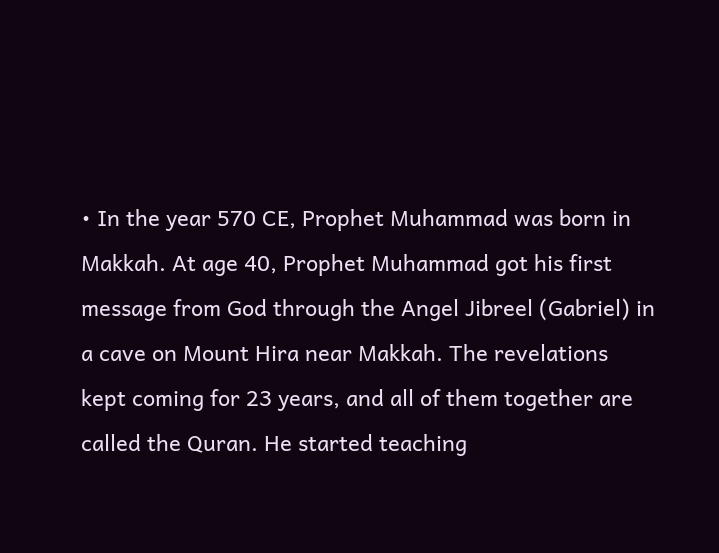• In the year 570 CE, Prophet Muhammad was born in Makkah. At age 40, Prophet Muhammad got his first message from God through the Angel Jibreel (Gabriel) in a cave on Mount Hira near Makkah. The revelations kept coming for 23 years, and all of them together are called the Quran. He started teaching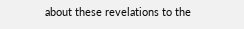about these revelations to the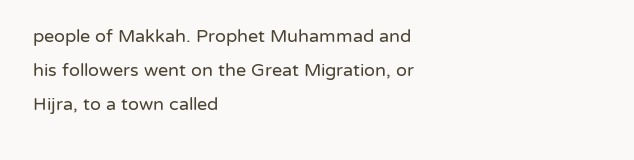people of Makkah. Prophet Muhammad and his followers went on the Great Migration, or Hijra, to a town called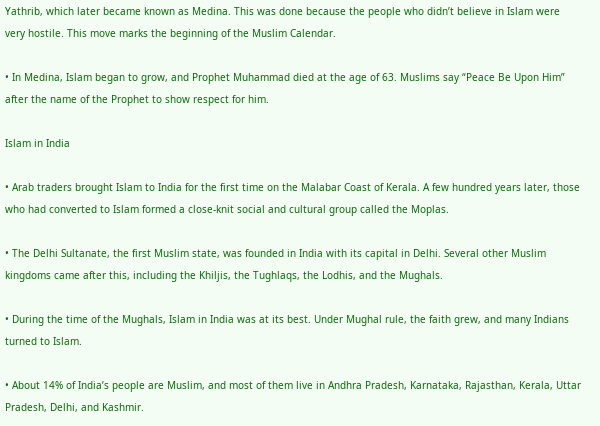Yathrib, which later became known as Medina. This was done because the people who didn’t believe in Islam were very hostile. This move marks the beginning of the Muslim Calendar.

• In Medina, Islam began to grow, and Prophet Muhammad died at the age of 63. Muslims say “Peace Be Upon Him” after the name of the Prophet to show respect for him.

Islam in India

• Arab traders brought Islam to India for the first time on the Malabar Coast of Kerala. A few hundred years later, those who had converted to Islam formed a close-knit social and cultural group called the Moplas.

• The Delhi Sultanate, the first Muslim state, was founded in India with its capital in Delhi. Several other Muslim kingdoms came after this, including the Khiljis, the Tughlaqs, the Lodhis, and the Mughals.

• During the time of the Mughals, Islam in India was at its best. Under Mughal rule, the faith grew, and many Indians turned to Islam.

• About 14% of India’s people are Muslim, and most of them live in Andhra Pradesh, Karnataka, Rajasthan, Kerala, Uttar Pradesh, Delhi, and Kashmir.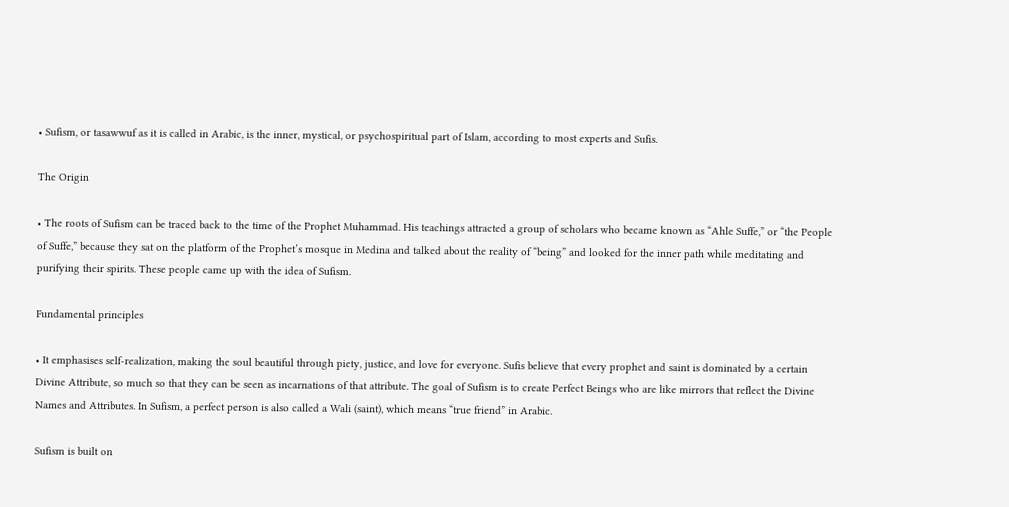• Sufism, or tasawwuf as it is called in Arabic, is the inner, mystical, or psychospiritual part of Islam, according to most experts and Sufis.

The Origin

• The roots of Sufism can be traced back to the time of the Prophet Muhammad. His teachings attracted a group of scholars who became known as “Ahle Suffe,” or “the People of Suffe,” because they sat on the platform of the Prophet’s mosque in Medina and talked about the reality of “being” and looked for the inner path while meditating and purifying their spirits. These people came up with the idea of Sufism.

Fundamental principles

• It emphasises self-realization, making the soul beautiful through piety, justice, and love for everyone. Sufis believe that every prophet and saint is dominated by a certain Divine Attribute, so much so that they can be seen as incarnations of that attribute. The goal of Sufism is to create Perfect Beings who are like mirrors that reflect the Divine Names and Attributes. In Sufism, a perfect person is also called a Wali (saint), which means “true friend” in Arabic.

Sufism is built on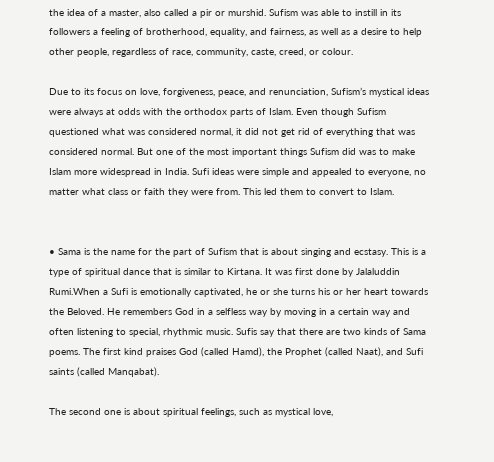the idea of a master, also called a pir or murshid. Sufism was able to instill in its followers a feeling of brotherhood, equality, and fairness, as well as a desire to help other people, regardless of race, community, caste, creed, or colour.

Due to its focus on love, forgiveness, peace, and renunciation, Sufism’s mystical ideas were always at odds with the orthodox parts of Islam. Even though Sufism questioned what was considered normal, it did not get rid of everything that was considered normal. But one of the most important things Sufism did was to make Islam more widespread in India. Sufi ideas were simple and appealed to everyone, no matter what class or faith they were from. This led them to convert to Islam.


• Sama is the name for the part of Sufism that is about singing and ecstasy. This is a type of spiritual dance that is similar to Kirtana. It was first done by Jalaluddin Rumi.When a Sufi is emotionally captivated, he or she turns his or her heart towards the Beloved. He remembers God in a selfless way by moving in a certain way and often listening to special, rhythmic music. Sufis say that there are two kinds of Sama poems. The first kind praises God (called Hamd), the Prophet (called Naat), and Sufi saints (called Manqabat).

The second one is about spiritual feelings, such as mystical love,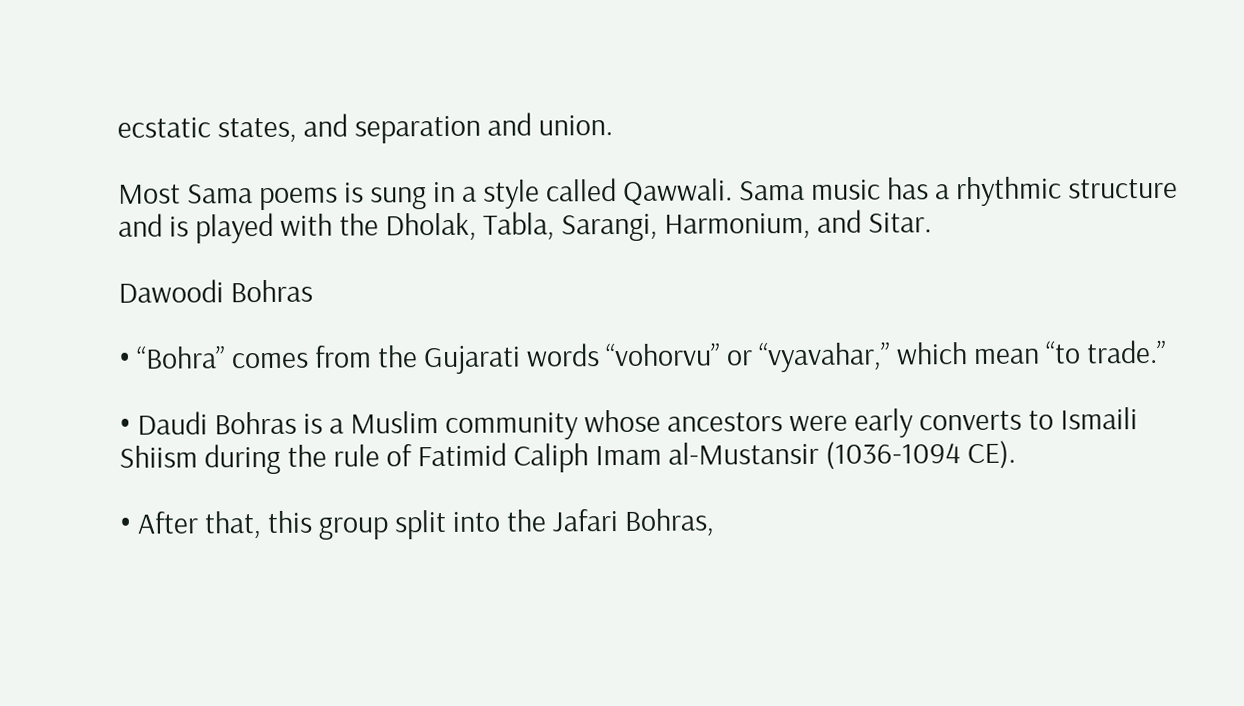ecstatic states, and separation and union.

Most Sama poems is sung in a style called Qawwali. Sama music has a rhythmic structure and is played with the Dholak, Tabla, Sarangi, Harmonium, and Sitar.

Dawoodi Bohras

• “Bohra” comes from the Gujarati words “vohorvu” or “vyavahar,” which mean “to trade.”

• Daudi Bohras is a Muslim community whose ancestors were early converts to Ismaili Shiism during the rule of Fatimid Caliph Imam al-Mustansir (1036-1094 CE).

• After that, this group split into the Jafari Bohras,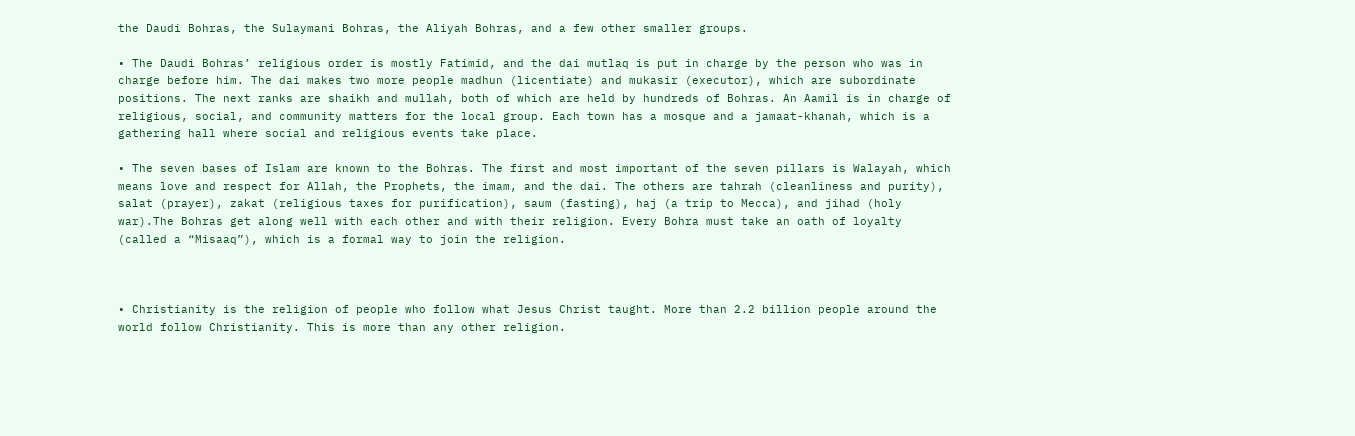the Daudi Bohras, the Sulaymani Bohras, the Aliyah Bohras, and a few other smaller groups.

• The Daudi Bohras’ religious order is mostly Fatimid, and the dai mutlaq is put in charge by the person who was in charge before him. The dai makes two more people madhun (licentiate) and mukasir (executor), which are subordinate positions. The next ranks are shaikh and mullah, both of which are held by hundreds of Bohras. An Aamil is in charge of religious, social, and community matters for the local group. Each town has a mosque and a jamaat-khanah, which is a gathering hall where social and religious events take place.

• The seven bases of Islam are known to the Bohras. The first and most important of the seven pillars is Walayah, which means love and respect for Allah, the Prophets, the imam, and the dai. The others are tahrah (cleanliness and purity), salat (prayer), zakat (religious taxes for purification), saum (fasting), haj (a trip to Mecca), and jihad (holy war).The Bohras get along well with each other and with their religion. Every Bohra must take an oath of loyalty (called a “Misaaq”), which is a formal way to join the religion.



• Christianity is the religion of people who follow what Jesus Christ taught. More than 2.2 billion people around the world follow Christianity. This is more than any other religion.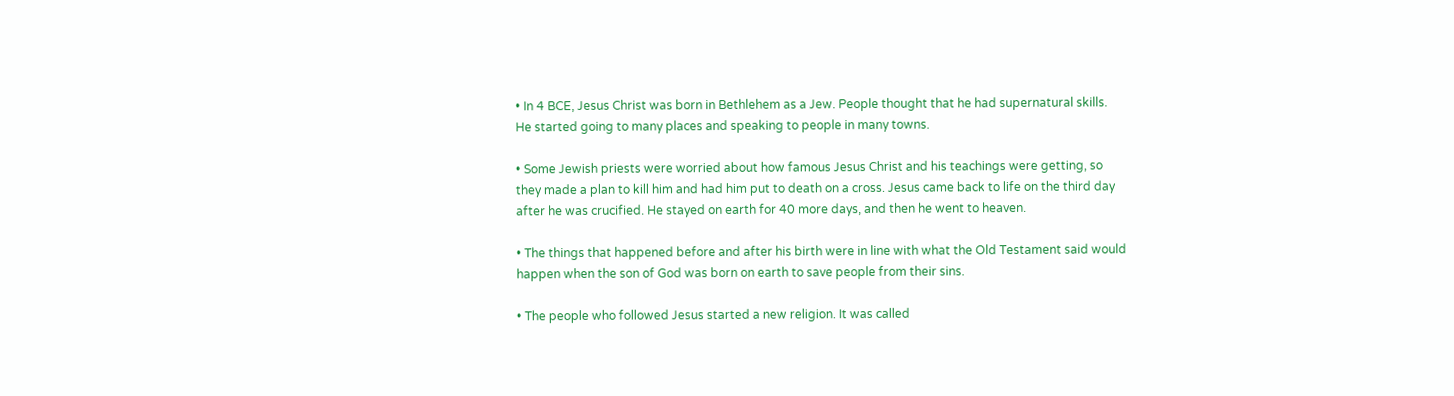• In 4 BCE, Jesus Christ was born in Bethlehem as a Jew. People thought that he had supernatural skills. He started going to many places and speaking to people in many towns.

• Some Jewish priests were worried about how famous Jesus Christ and his teachings were getting, so they made a plan to kill him and had him put to death on a cross. Jesus came back to life on the third day after he was crucified. He stayed on earth for 40 more days, and then he went to heaven.

• The things that happened before and after his birth were in line with what the Old Testament said would happen when the son of God was born on earth to save people from their sins.

• The people who followed Jesus started a new religion. It was called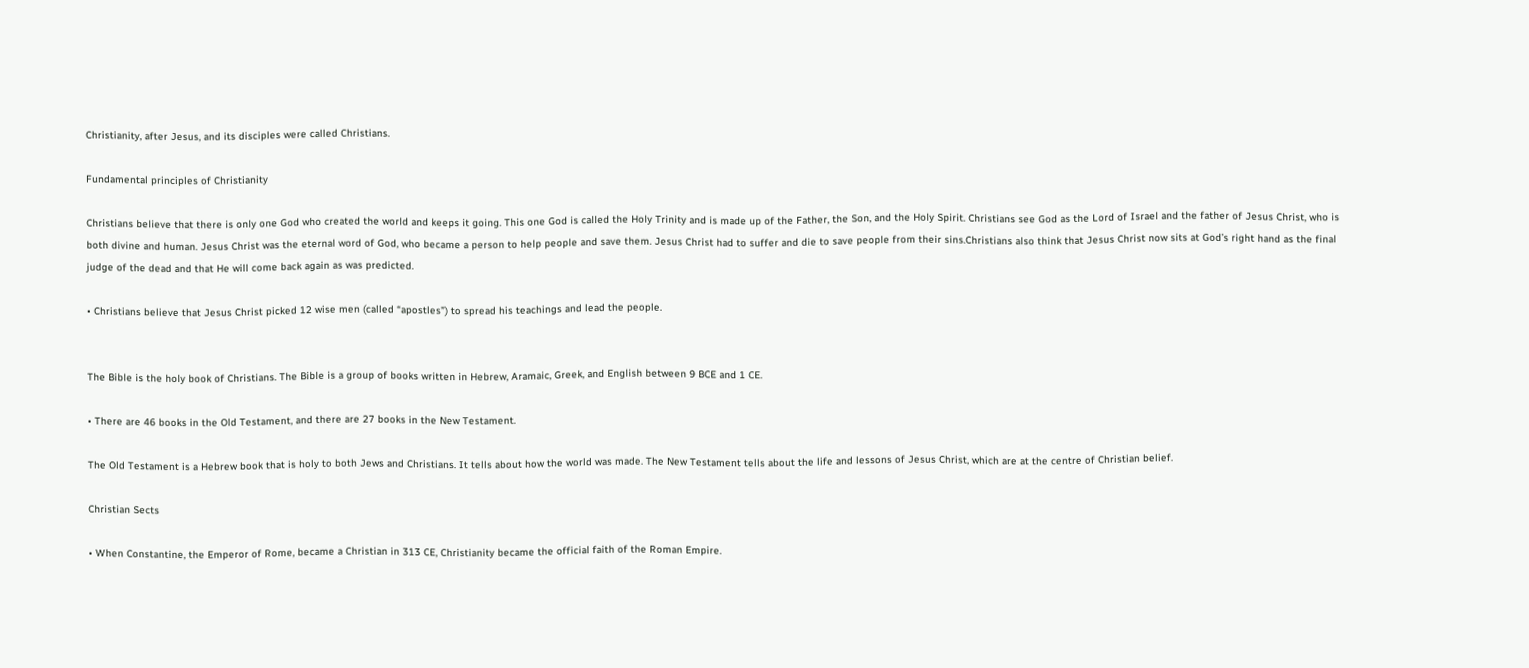Christianity, after Jesus, and its disciples were called Christians.

Fundamental principles of Christianity

Christians believe that there is only one God who created the world and keeps it going. This one God is called the Holy Trinity and is made up of the Father, the Son, and the Holy Spirit. Christians see God as the Lord of Israel and the father of Jesus Christ, who is both divine and human. Jesus Christ was the eternal word of God, who became a person to help people and save them. Jesus Christ had to suffer and die to save people from their sins.Christians also think that Jesus Christ now sits at God’s right hand as the final judge of the dead and that He will come back again as was predicted.

• Christians believe that Jesus Christ picked 12 wise men (called “apostles”) to spread his teachings and lead the people.


The Bible is the holy book of Christians. The Bible is a group of books written in Hebrew, Aramaic, Greek, and English between 9 BCE and 1 CE.

• There are 46 books in the Old Testament, and there are 27 books in the New Testament.

The Old Testament is a Hebrew book that is holy to both Jews and Christians. It tells about how the world was made. The New Testament tells about the life and lessons of Jesus Christ, which are at the centre of Christian belief.

Christian Sects

• When Constantine, the Emperor of Rome, became a Christian in 313 CE, Christianity became the official faith of the Roman Empire.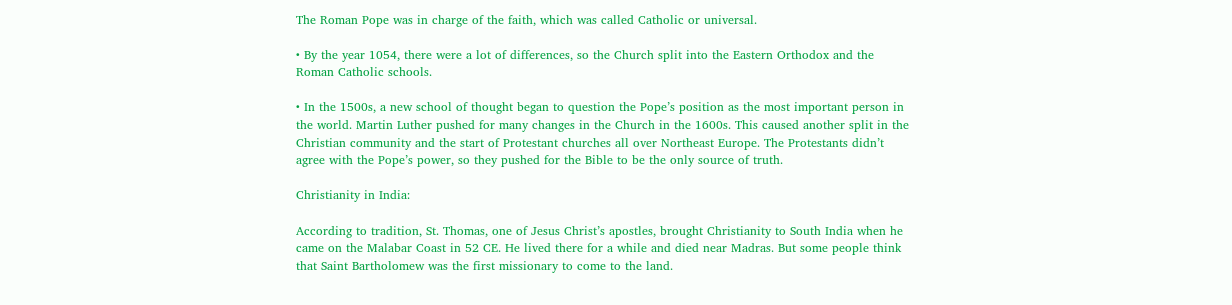The Roman Pope was in charge of the faith, which was called Catholic or universal.

• By the year 1054, there were a lot of differences, so the Church split into the Eastern Orthodox and the Roman Catholic schools.

• In the 1500s, a new school of thought began to question the Pope’s position as the most important person in the world. Martin Luther pushed for many changes in the Church in the 1600s. This caused another split in the Christian community and the start of Protestant churches all over Northeast Europe. The Protestants didn’t agree with the Pope’s power, so they pushed for the Bible to be the only source of truth.

Christianity in India:

According to tradition, St. Thomas, one of Jesus Christ’s apostles, brought Christianity to South India when he came on the Malabar Coast in 52 CE. He lived there for a while and died near Madras. But some people think that Saint Bartholomew was the first missionary to come to the land.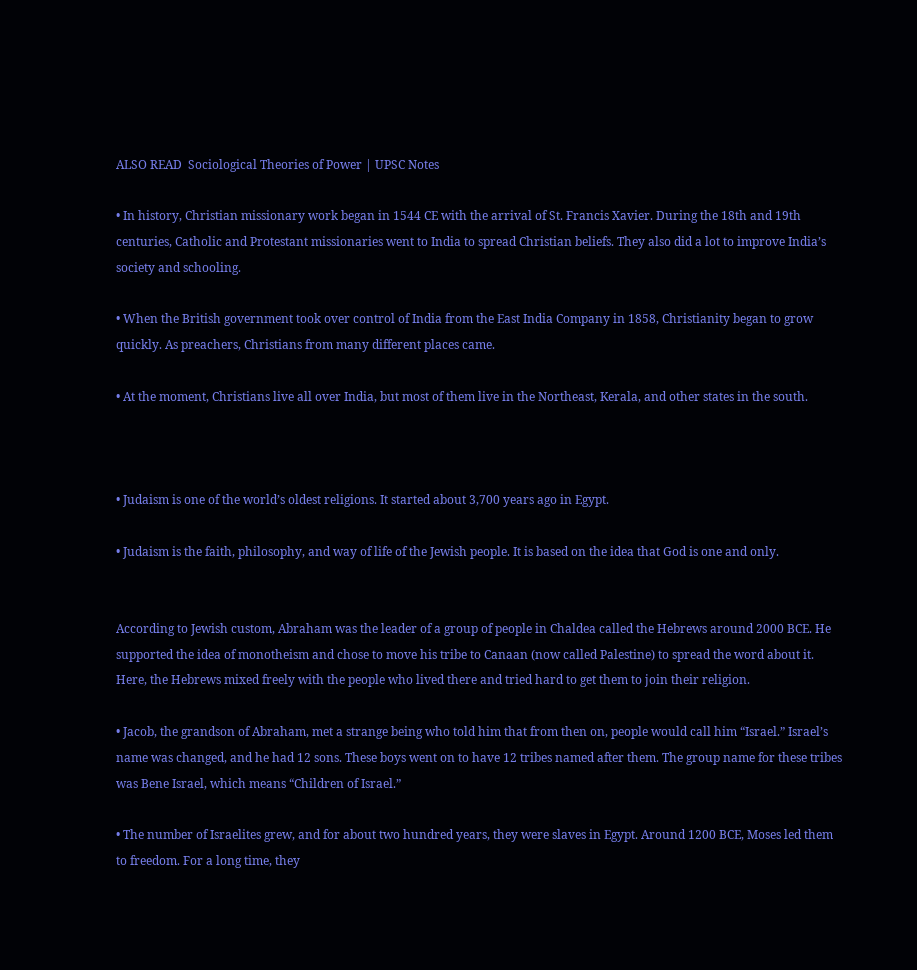ALSO READ  Sociological Theories of Power | UPSC Notes

• In history, Christian missionary work began in 1544 CE with the arrival of St. Francis Xavier. During the 18th and 19th centuries, Catholic and Protestant missionaries went to India to spread Christian beliefs. They also did a lot to improve India’s society and schooling.

• When the British government took over control of India from the East India Company in 1858, Christianity began to grow quickly. As preachers, Christians from many different places came.

• At the moment, Christians live all over India, but most of them live in the Northeast, Kerala, and other states in the south.



• Judaism is one of the world’s oldest religions. It started about 3,700 years ago in Egypt.

• Judaism is the faith, philosophy, and way of life of the Jewish people. It is based on the idea that God is one and only.


According to Jewish custom, Abraham was the leader of a group of people in Chaldea called the Hebrews around 2000 BCE. He supported the idea of monotheism and chose to move his tribe to Canaan (now called Palestine) to spread the word about it. Here, the Hebrews mixed freely with the people who lived there and tried hard to get them to join their religion.

• Jacob, the grandson of Abraham, met a strange being who told him that from then on, people would call him “Israel.” Israel’s name was changed, and he had 12 sons. These boys went on to have 12 tribes named after them. The group name for these tribes was Bene Israel, which means “Children of Israel.”

• The number of Israelites grew, and for about two hundred years, they were slaves in Egypt. Around 1200 BCE, Moses led them to freedom. For a long time, they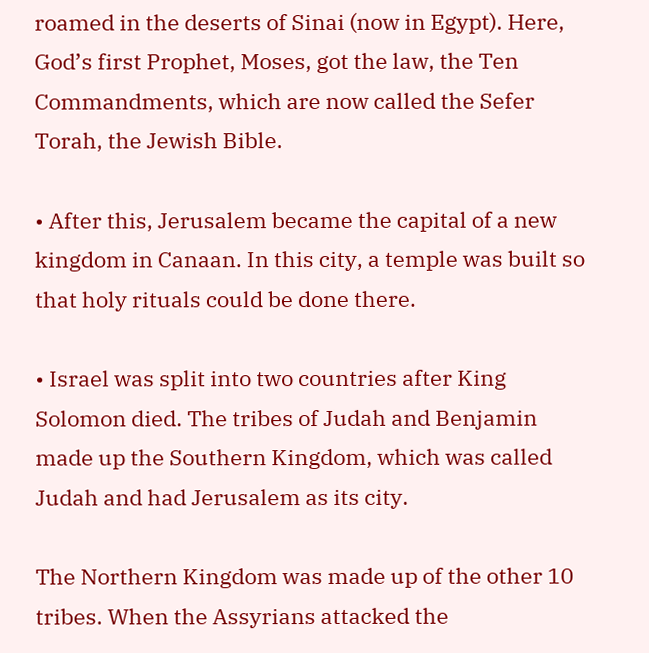roamed in the deserts of Sinai (now in Egypt). Here, God’s first Prophet, Moses, got the law, the Ten Commandments, which are now called the Sefer Torah, the Jewish Bible.

• After this, Jerusalem became the capital of a new kingdom in Canaan. In this city, a temple was built so that holy rituals could be done there.

• Israel was split into two countries after King Solomon died. The tribes of Judah and Benjamin made up the Southern Kingdom, which was called Judah and had Jerusalem as its city.

The Northern Kingdom was made up of the other 10 tribes. When the Assyrians attacked the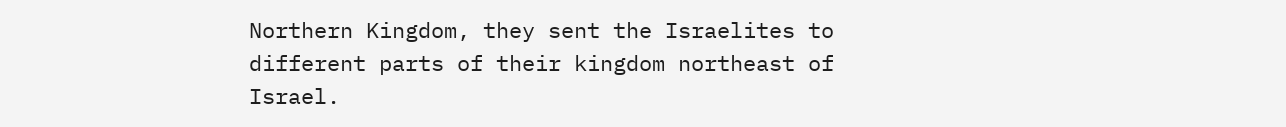Northern Kingdom, they sent the Israelites to different parts of their kingdom northeast of Israel.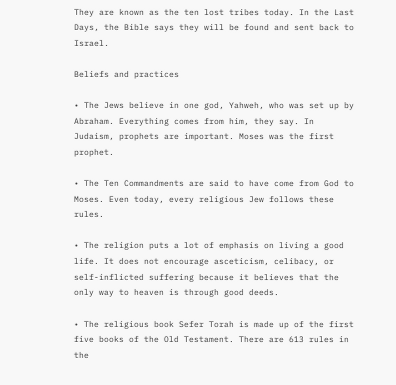They are known as the ten lost tribes today. In the Last Days, the Bible says they will be found and sent back to Israel.

Beliefs and practices

• The Jews believe in one god, Yahweh, who was set up by Abraham. Everything comes from him, they say. In Judaism, prophets are important. Moses was the first prophet.

• The Ten Commandments are said to have come from God to Moses. Even today, every religious Jew follows these rules.

• The religion puts a lot of emphasis on living a good life. It does not encourage asceticism, celibacy, or self-inflicted suffering because it believes that the only way to heaven is through good deeds.

• The religious book Sefer Torah is made up of the first five books of the Old Testament. There are 613 rules in the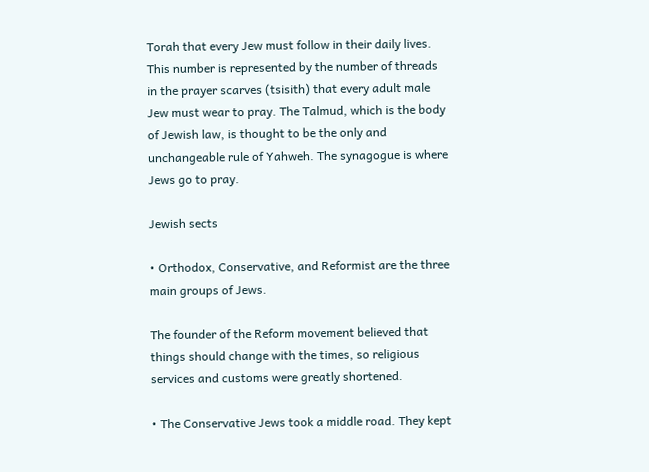Torah that every Jew must follow in their daily lives. This number is represented by the number of threads in the prayer scarves (tsisith) that every adult male Jew must wear to pray. The Talmud, which is the body of Jewish law, is thought to be the only and unchangeable rule of Yahweh. The synagogue is where Jews go to pray.

Jewish sects

• Orthodox, Conservative, and Reformist are the three main groups of Jews.

The founder of the Reform movement believed that things should change with the times, so religious services and customs were greatly shortened.

• The Conservative Jews took a middle road. They kept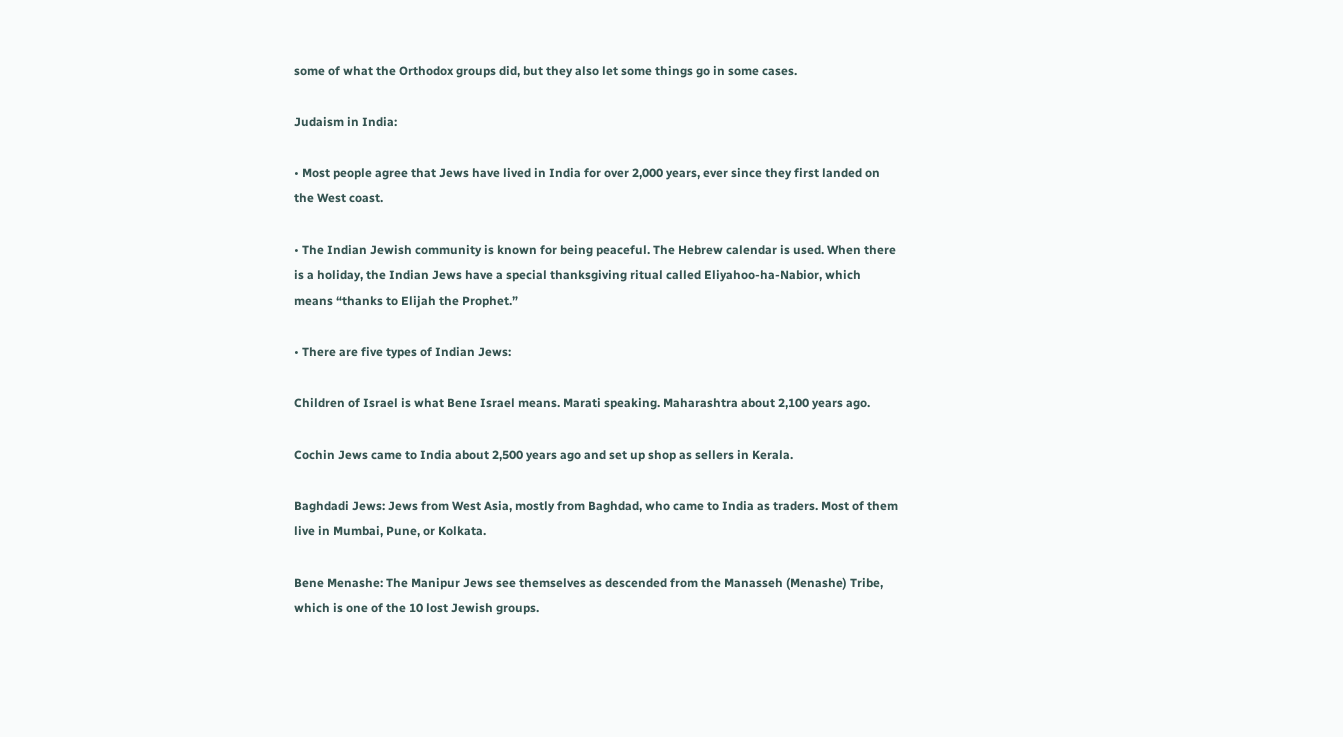some of what the Orthodox groups did, but they also let some things go in some cases.

Judaism in India:

• Most people agree that Jews have lived in India for over 2,000 years, ever since they first landed on the West coast.

• The Indian Jewish community is known for being peaceful. The Hebrew calendar is used. When there is a holiday, the Indian Jews have a special thanksgiving ritual called Eliyahoo-ha-Nabior, which means “thanks to Elijah the Prophet.”

• There are five types of Indian Jews:

Children of Israel is what Bene Israel means. Marati speaking. Maharashtra about 2,100 years ago.

Cochin Jews came to India about 2,500 years ago and set up shop as sellers in Kerala.

Baghdadi Jews: Jews from West Asia, mostly from Baghdad, who came to India as traders. Most of them live in Mumbai, Pune, or Kolkata.

Bene Menashe: The Manipur Jews see themselves as descended from the Manasseh (Menashe) Tribe, which is one of the 10 lost Jewish groups.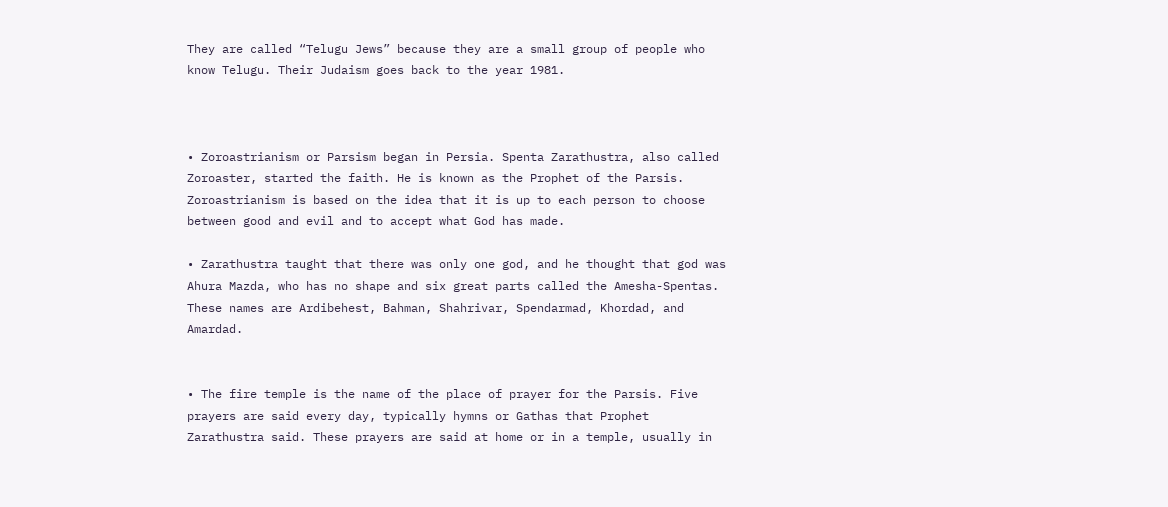They are called “Telugu Jews” because they are a small group of people who know Telugu. Their Judaism goes back to the year 1981.



• Zoroastrianism or Parsism began in Persia. Spenta Zarathustra, also called Zoroaster, started the faith. He is known as the Prophet of the Parsis. Zoroastrianism is based on the idea that it is up to each person to choose between good and evil and to accept what God has made.

• Zarathustra taught that there was only one god, and he thought that god was Ahura Mazda, who has no shape and six great parts called the Amesha-Spentas. These names are Ardibehest, Bahman, Shahrivar, Spendarmad, Khordad, and Amardad.


• The fire temple is the name of the place of prayer for the Parsis. Five prayers are said every day, typically hymns or Gathas that Prophet Zarathustra said. These prayers are said at home or in a temple, usually in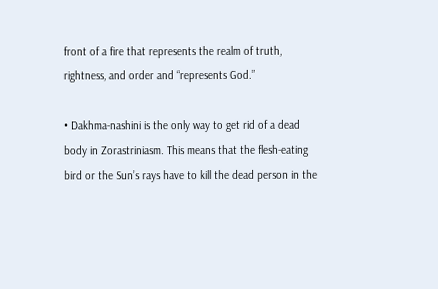front of a fire that represents the realm of truth, rightness, and order and “represents God.”

• Dakhma-nashini is the only way to get rid of a dead body in Zorastriniasm. This means that the flesh-eating bird or the Sun’s rays have to kill the dead person in the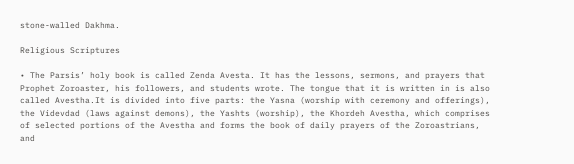stone-walled Dakhma.

Religious Scriptures

• The Parsis’ holy book is called Zenda Avesta. It has the lessons, sermons, and prayers that Prophet Zoroaster, his followers, and students wrote. The tongue that it is written in is also called Avestha.It is divided into five parts: the Yasna (worship with ceremony and offerings), the Videvdad (laws against demons), the Yashts (worship), the Khordeh Avestha, which comprises of selected portions of the Avestha and forms the book of daily prayers of the Zoroastrians, and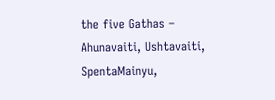the five Gathas – Ahunavaiti, Ushtavaiti, SpentaMainyu,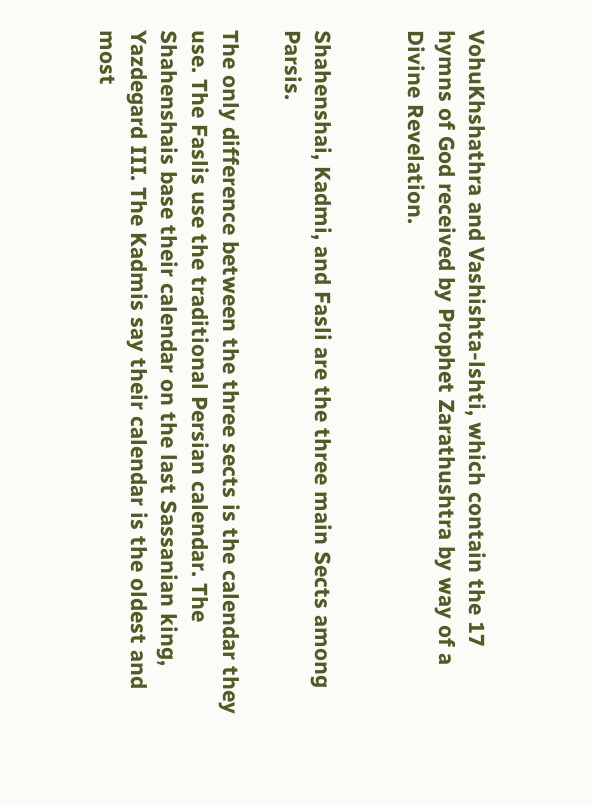VohuKhshathra and Vashishta-lshti, which contain the 17 hymns of God received by Prophet Zarathushtra by way of a Divine Revelation.


Shahenshai, Kadmi, and Fasli are the three main Sects among Parsis.

The only difference between the three sects is the calendar they use. The Faslis use the traditional Persian calendar. The Shahenshais base their calendar on the last Sassanian king, Yazdegard III. The Kadmis say their calendar is the oldest and most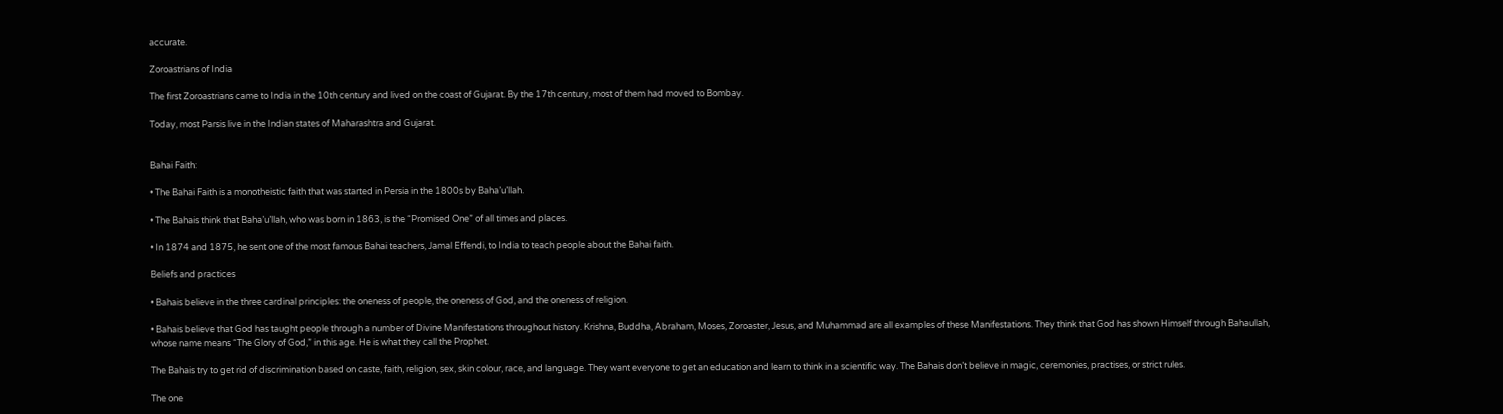accurate.

Zoroastrians of India

The first Zoroastrians came to India in the 10th century and lived on the coast of Gujarat. By the 17th century, most of them had moved to Bombay.

Today, most Parsis live in the Indian states of Maharashtra and Gujarat.


Bahai Faith:

• The Bahai Faith is a monotheistic faith that was started in Persia in the 1800s by Baha’u’llah.

• The Bahais think that Baha’u’llah, who was born in 1863, is the “Promised One” of all times and places.

• In 1874 and 1875, he sent one of the most famous Bahai teachers, Jamal Effendi, to India to teach people about the Bahai faith.

Beliefs and practices

• Bahais believe in the three cardinal principles: the oneness of people, the oneness of God, and the oneness of religion.

• Bahais believe that God has taught people through a number of Divine Manifestations throughout history. Krishna, Buddha, Abraham, Moses, Zoroaster, Jesus, and Muhammad are all examples of these Manifestations. They think that God has shown Himself through Bahaullah, whose name means “The Glory of God,” in this age. He is what they call the Prophet.

The Bahais try to get rid of discrimination based on caste, faith, religion, sex, skin colour, race, and language. They want everyone to get an education and learn to think in a scientific way. The Bahais don’t believe in magic, ceremonies, practises, or strict rules.

The one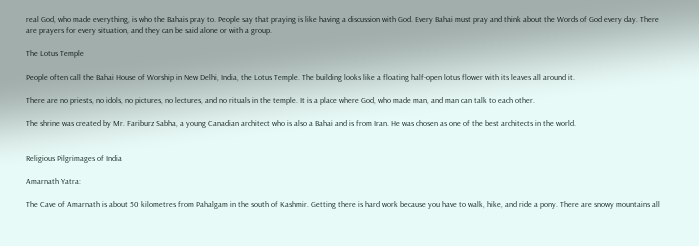real God, who made everything, is who the Bahais pray to. People say that praying is like having a discussion with God. Every Bahai must pray and think about the Words of God every day. There are prayers for every situation, and they can be said alone or with a group.

The Lotus Temple

People often call the Bahai House of Worship in New Delhi, India, the Lotus Temple. The building looks like a floating half-open lotus flower with its leaves all around it.

There are no priests, no idols, no pictures, no lectures, and no rituals in the temple. It is a place where God, who made man, and man can talk to each other.

The shrine was created by Mr. Fariburz Sabha, a young Canadian architect who is also a Bahai and is from Iran. He was chosen as one of the best architects in the world.


Religious Pilgrimages of India

Amarnath Yatra:

The Cave of Amarnath is about 50 kilometres from Pahalgam in the south of Kashmir. Getting there is hard work because you have to walk, hike, and ride a pony. There are snowy mountains all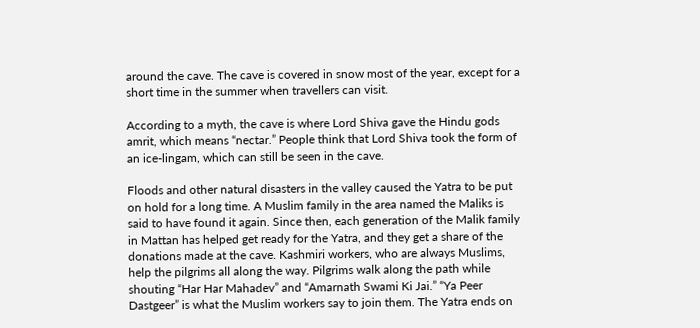around the cave. The cave is covered in snow most of the year, except for a short time in the summer when travellers can visit.

According to a myth, the cave is where Lord Shiva gave the Hindu gods amrit, which means “nectar.” People think that Lord Shiva took the form of an ice-lingam, which can still be seen in the cave.

Floods and other natural disasters in the valley caused the Yatra to be put on hold for a long time. A Muslim family in the area named the Maliks is said to have found it again. Since then, each generation of the Malik family in Mattan has helped get ready for the Yatra, and they get a share of the donations made at the cave. Kashmiri workers, who are always Muslims, help the pilgrims all along the way. Pilgrims walk along the path while shouting “Har Har Mahadev” and “Amarnath Swami Ki Jai.” “Ya Peer Dastgeer” is what the Muslim workers say to join them. The Yatra ends on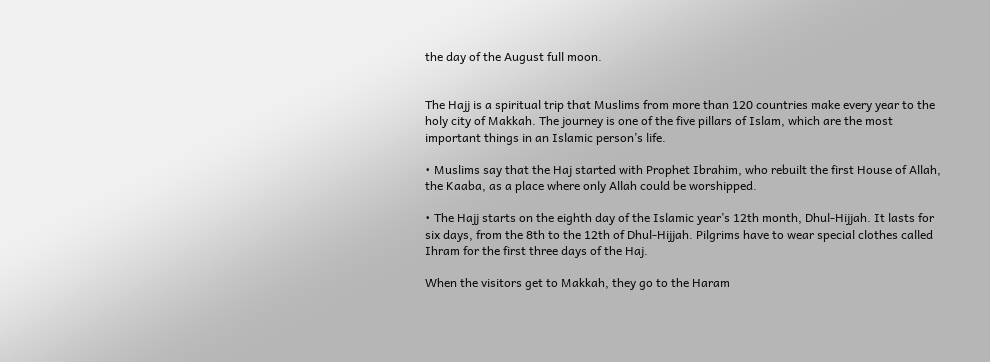the day of the August full moon.


The Hajj is a spiritual trip that Muslims from more than 120 countries make every year to the holy city of Makkah. The journey is one of the five pillars of Islam, which are the most important things in an Islamic person’s life.

• Muslims say that the Haj started with Prophet Ibrahim, who rebuilt the first House of Allah, the Kaaba, as a place where only Allah could be worshipped.

• The Hajj starts on the eighth day of the Islamic year’s 12th month, Dhul-Hijjah. It lasts for six days, from the 8th to the 12th of Dhul-Hijjah. Pilgrims have to wear special clothes called Ihram for the first three days of the Haj.

When the visitors get to Makkah, they go to the Haram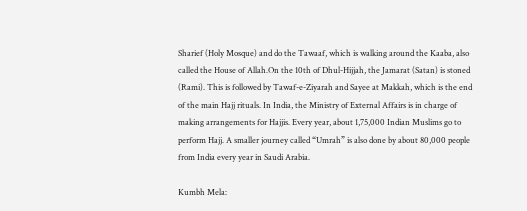Sharief (Holy Mosque) and do the Tawaaf, which is walking around the Kaaba, also called the House of Allah.On the 10th of Dhul-Hijjah, the Jamarat (Satan) is stoned (Rami). This is followed by Tawaf-e-Ziyarah and Sayee at Makkah, which is the end of the main Hajj rituals. In India, the Ministry of External Affairs is in charge of making arrangements for Hajjis. Every year, about 1,75,000 Indian Muslims go to perform Hajj. A smaller journey called “Umrah” is also done by about 80,000 people from India every year in Saudi Arabia.

Kumbh Mela: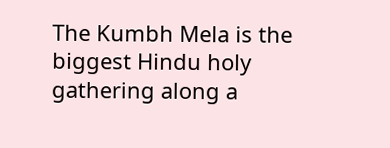The Kumbh Mela is the biggest Hindu holy gathering along a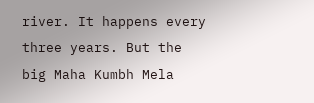river. It happens every three years. But the big Maha Kumbh Mela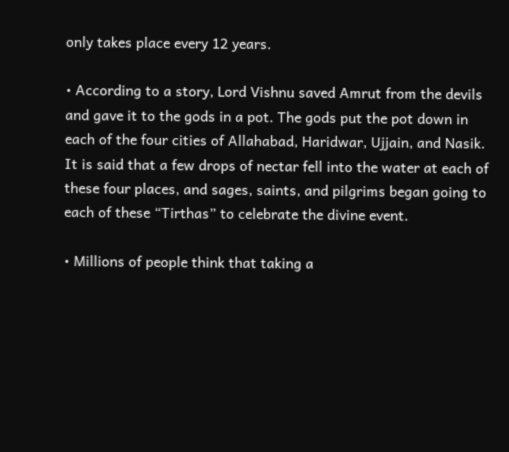only takes place every 12 years.

• According to a story, Lord Vishnu saved Amrut from the devils and gave it to the gods in a pot. The gods put the pot down in each of the four cities of Allahabad, Haridwar, Ujjain, and Nasik. It is said that a few drops of nectar fell into the water at each of these four places, and sages, saints, and pilgrims began going to each of these “Tirthas” to celebrate the divine event.

• Millions of people think that taking a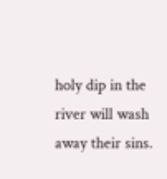holy dip in the river will wash away their sins.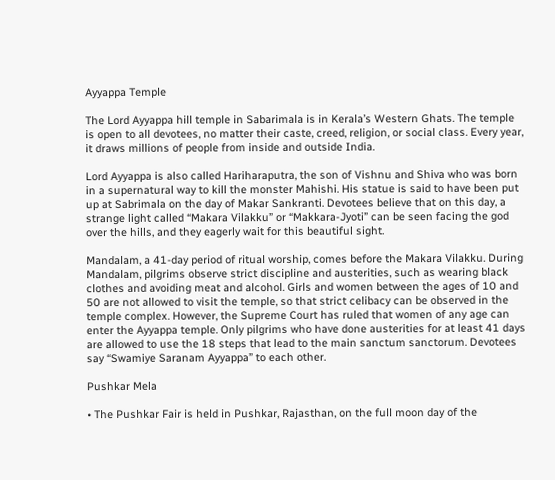Ayyappa Temple

The Lord Ayyappa hill temple in Sabarimala is in Kerala’s Western Ghats. The temple is open to all devotees, no matter their caste, creed, religion, or social class. Every year, it draws millions of people from inside and outside India.

Lord Ayyappa is also called Hariharaputra, the son of Vishnu and Shiva who was born in a supernatural way to kill the monster Mahishi. His statue is said to have been put up at Sabrimala on the day of Makar Sankranti. Devotees believe that on this day, a strange light called “Makara Vilakku” or “Makkara-Jyoti” can be seen facing the god over the hills, and they eagerly wait for this beautiful sight.

Mandalam, a 41-day period of ritual worship, comes before the Makara Vilakku. During Mandalam, pilgrims observe strict discipline and austerities, such as wearing black clothes and avoiding meat and alcohol. Girls and women between the ages of 10 and 50 are not allowed to visit the temple, so that strict celibacy can be observed in the temple complex. However, the Supreme Court has ruled that women of any age can enter the Ayyappa temple. Only pilgrims who have done austerities for at least 41 days are allowed to use the 18 steps that lead to the main sanctum sanctorum. Devotees say “Swamiye Saranam Ayyappa” to each other.

Pushkar Mela

• The Pushkar Fair is held in Pushkar, Rajasthan, on the full moon day of the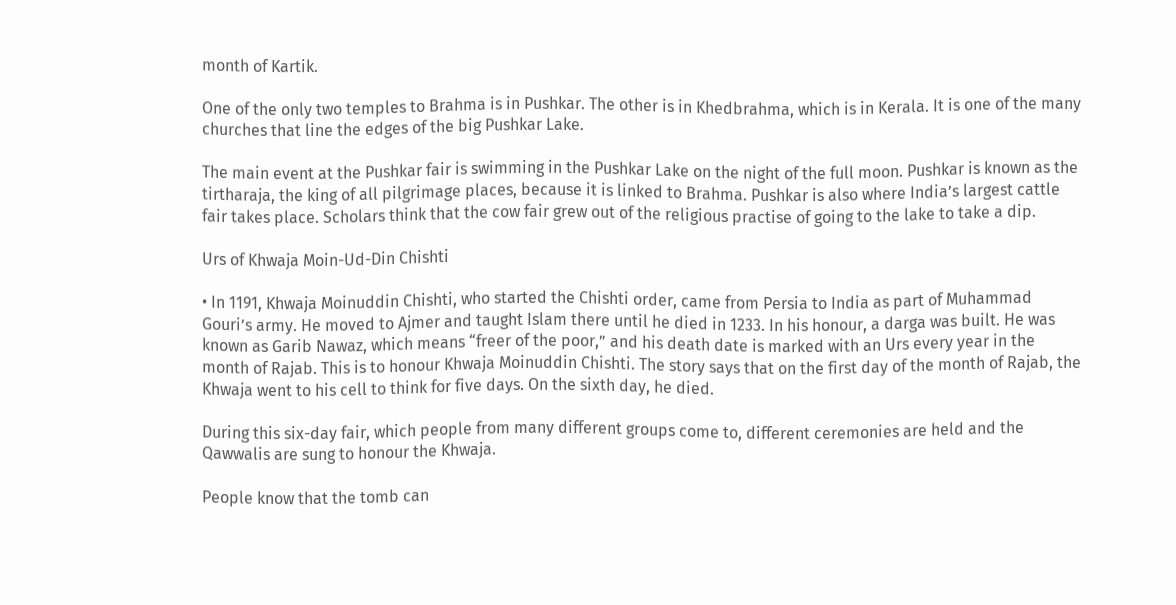month of Kartik.

One of the only two temples to Brahma is in Pushkar. The other is in Khedbrahma, which is in Kerala. It is one of the many churches that line the edges of the big Pushkar Lake.

The main event at the Pushkar fair is swimming in the Pushkar Lake on the night of the full moon. Pushkar is known as the tirtharaja, the king of all pilgrimage places, because it is linked to Brahma. Pushkar is also where India’s largest cattle fair takes place. Scholars think that the cow fair grew out of the religious practise of going to the lake to take a dip.

Urs of Khwaja Moin-Ud-Din Chishti

• In 1191, Khwaja Moinuddin Chishti, who started the Chishti order, came from Persia to India as part of Muhammad Gouri’s army. He moved to Ajmer and taught Islam there until he died in 1233. In his honour, a darga was built. He was known as Garib Nawaz, which means “freer of the poor,” and his death date is marked with an Urs every year in the month of Rajab. This is to honour Khwaja Moinuddin Chishti. The story says that on the first day of the month of Rajab, the Khwaja went to his cell to think for five days. On the sixth day, he died.

During this six-day fair, which people from many different groups come to, different ceremonies are held and the Qawwalis are sung to honour the Khwaja.

People know that the tomb can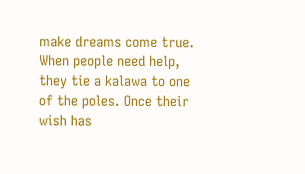make dreams come true. When people need help, they tie a kalawa to one of the poles. Once their wish has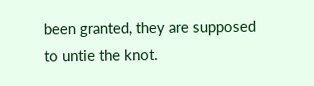been granted, they are supposed to untie the knot.